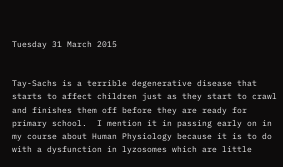Tuesday 31 March 2015


Tay-Sachs is a terrible degenerative disease that starts to affect children just as they start to crawl and finishes them off before they are ready for primary school.  I mention it in passing early on in my course about Human Physiology because it is to do with a dysfunction in lyzosomes which are little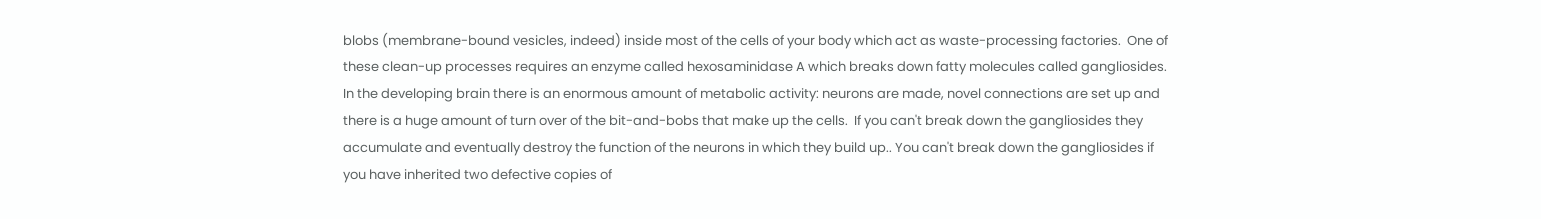blobs (membrane-bound vesicles, indeed) inside most of the cells of your body which act as waste-processing factories.  One of these clean-up processes requires an enzyme called hexosaminidase A which breaks down fatty molecules called gangliosides.  In the developing brain there is an enormous amount of metabolic activity: neurons are made, novel connections are set up and there is a huge amount of turn over of the bit-and-bobs that make up the cells.  If you can't break down the gangliosides they accumulate and eventually destroy the function of the neurons in which they build up.. You can't break down the gangliosides if you have inherited two defective copies of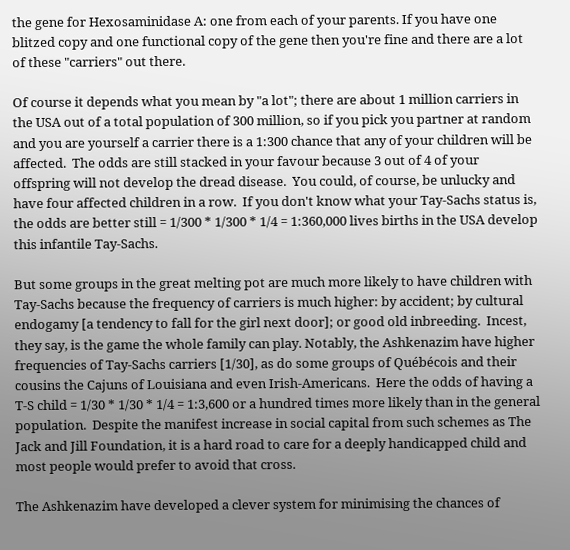the gene for Hexosaminidase A: one from each of your parents. If you have one blitzed copy and one functional copy of the gene then you're fine and there are a lot of these "carriers" out there.

Of course it depends what you mean by "a lot"; there are about 1 million carriers in the USA out of a total population of 300 million, so if you pick you partner at random and you are yourself a carrier there is a 1:300 chance that any of your children will be affected.  The odds are still stacked in your favour because 3 out of 4 of your offspring will not develop the dread disease.  You could, of course, be unlucky and have four affected children in a row.  If you don't know what your Tay-Sachs status is, the odds are better still = 1/300 * 1/300 * 1/4 = 1:360,000 lives births in the USA develop this infantile Tay-Sachs.

But some groups in the great melting pot are much more likely to have children with Tay-Sachs because the frequency of carriers is much higher: by accident; by cultural endogamy [a tendency to fall for the girl next door]; or good old inbreeding.  Incest, they say, is the game the whole family can play. Notably, the Ashkenazim have higher frequencies of Tay-Sachs carriers [1/30], as do some groups of Québécois and their cousins the Cajuns of Louisiana and even Irish-Americans.  Here the odds of having a T-S child = 1/30 * 1/30 * 1/4 = 1:3,600 or a hundred times more likely than in the general population.  Despite the manifest increase in social capital from such schemes as The Jack and Jill Foundation, it is a hard road to care for a deeply handicapped child and most people would prefer to avoid that cross.

The Ashkenazim have developed a clever system for minimising the chances of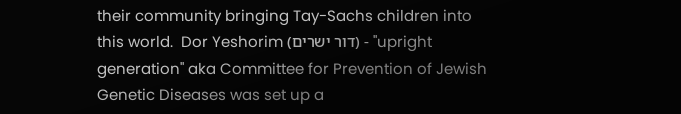their community bringing Tay-Sachs children into this world.  Dor Yeshorim (דור ישרים) - "upright generation" aka Committee for Prevention of Jewish Genetic Diseases was set up a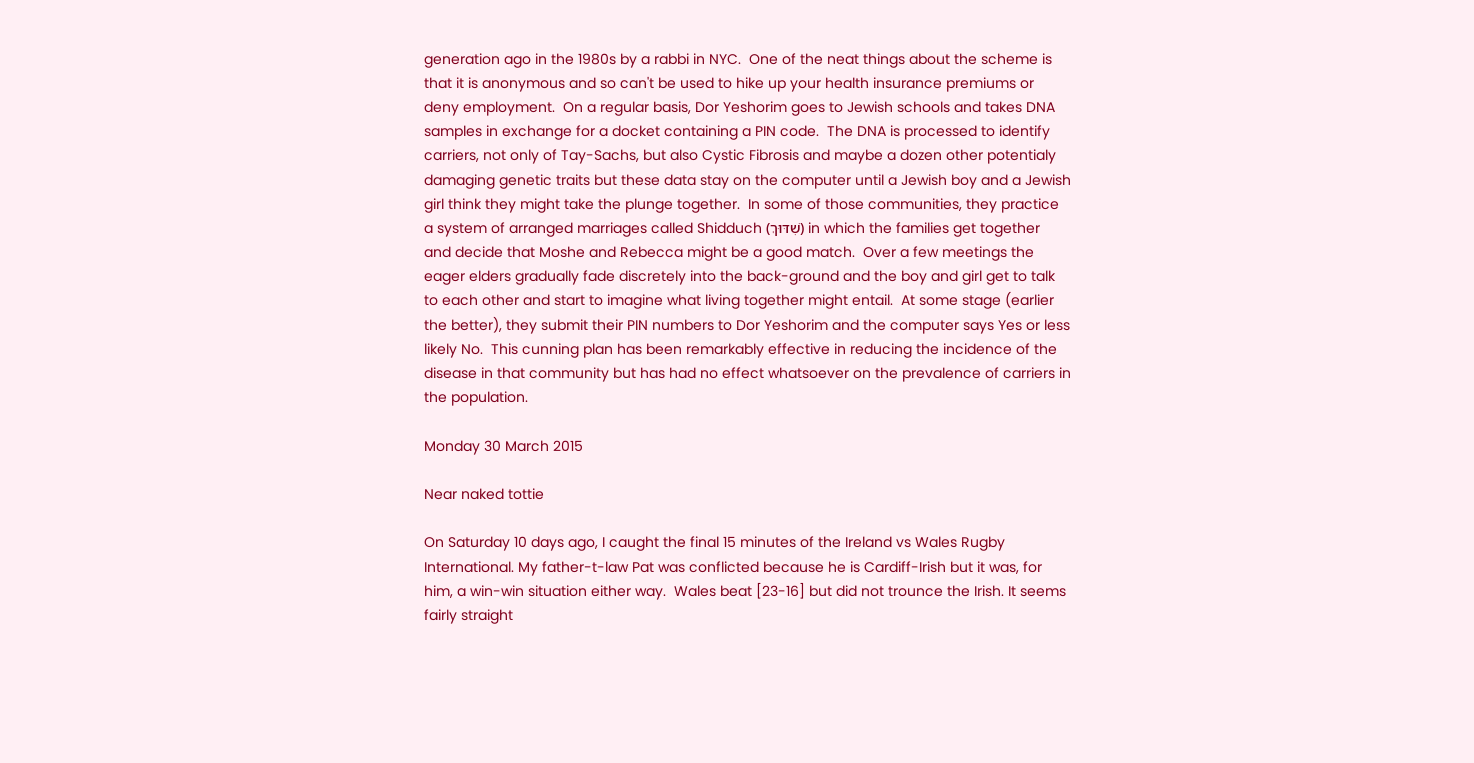generation ago in the 1980s by a rabbi in NYC.  One of the neat things about the scheme is that it is anonymous and so can't be used to hike up your health insurance premiums or deny employment.  On a regular basis, Dor Yeshorim goes to Jewish schools and takes DNA samples in exchange for a docket containing a PIN code.  The DNA is processed to identify carriers, not only of Tay-Sachs, but also Cystic Fibrosis and maybe a dozen other potentialy damaging genetic traits but these data stay on the computer until a Jewish boy and a Jewish girl think they might take the plunge together.  In some of those communities, they practice a system of arranged marriages called Shidduch (שִׁדּוּךְ) in which the families get together and decide that Moshe and Rebecca might be a good match.  Over a few meetings the eager elders gradually fade discretely into the back-ground and the boy and girl get to talk to each other and start to imagine what living together might entail.  At some stage (earlier the better), they submit their PIN numbers to Dor Yeshorim and the computer says Yes or less likely No.  This cunning plan has been remarkably effective in reducing the incidence of the disease in that community but has had no effect whatsoever on the prevalence of carriers in the population.

Monday 30 March 2015

Near naked tottie

On Saturday 10 days ago, I caught the final 15 minutes of the Ireland vs Wales Rugby International. My father-t-law Pat was conflicted because he is Cardiff-Irish but it was, for him, a win-win situation either way.  Wales beat [23-16] but did not trounce the Irish. It seems fairly straight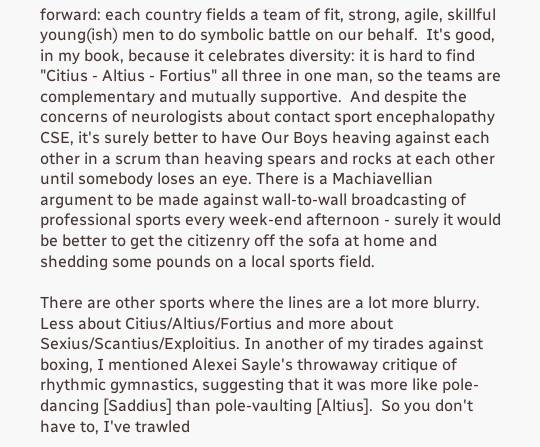forward: each country fields a team of fit, strong, agile, skillful young(ish) men to do symbolic battle on our behalf.  It's good, in my book, because it celebrates diversity: it is hard to find "Citius - Altius - Fortius" all three in one man, so the teams are complementary and mutually supportive.  And despite the concerns of neurologists about contact sport encephalopathy CSE, it's surely better to have Our Boys heaving against each other in a scrum than heaving spears and rocks at each other until somebody loses an eye. There is a Machiavellian argument to be made against wall-to-wall broadcasting of professional sports every week-end afternoon - surely it would be better to get the citizenry off the sofa at home and shedding some pounds on a local sports field.

There are other sports where the lines are a lot more blurry.  Less about Citius/Altius/Fortius and more about Sexius/Scantius/Exploitius. In another of my tirades against boxing, I mentioned Alexei Sayle's throwaway critique of rhythmic gymnastics, suggesting that it was more like pole-dancing [Saddius] than pole-vaulting [Altius].  So you don't have to, I've trawled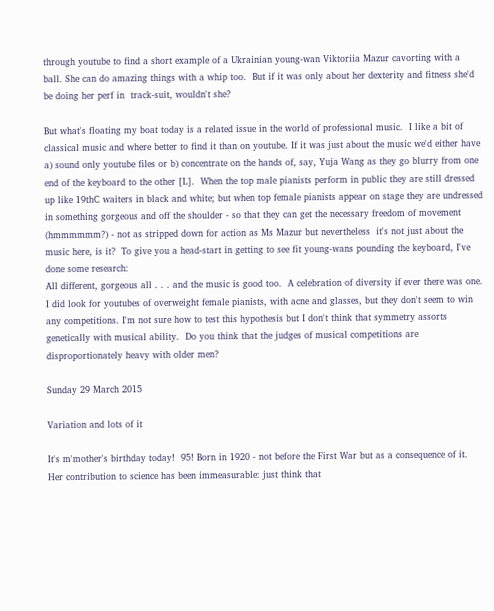through youtube to find a short example of a Ukrainian young-wan Viktoriia Mazur cavorting with a ball. She can do amazing things with a whip too.  But if it was only about her dexterity and fitness she'd be doing her perf in  track-suit, wouldn't she?

But what's floating my boat today is a related issue in the world of professional music.  I like a bit of classical music and where better to find it than on youtube. If it was just about the music we'd either have a) sound only youtube files or b) concentrate on the hands of, say, Yuja Wang as they go blurry from one end of the keyboard to the other [L].  When the top male pianists perform in public they are still dressed up like 19thC waiters in black and white; but when top female pianists appear on stage they are undressed in something gorgeous and off the shoulder - so that they can get the necessary freedom of movement (hmmmmmm?) - not as stripped down for action as Ms Mazur but nevertheless  it's not just about the music here, is it?  To give you a head-start in getting to see fit young-wans pounding the keyboard, I've done some research:
All different, gorgeous all . . . and the music is good too.  A celebration of diversity if ever there was one.  I did look for youtubes of overweight female pianists, with acne and glasses, but they don't seem to win any competitions. I'm not sure how to test this hypothesis but I don't think that symmetry assorts genetically with musical ability.  Do you think that the judges of musical competitions are disproportionately heavy with older men?

Sunday 29 March 2015

Variation and lots of it

It's m'mother's birthday today!  95! Born in 1920 - not before the First War but as a consequence of it.  Her contribution to science has been immeasurable: just think that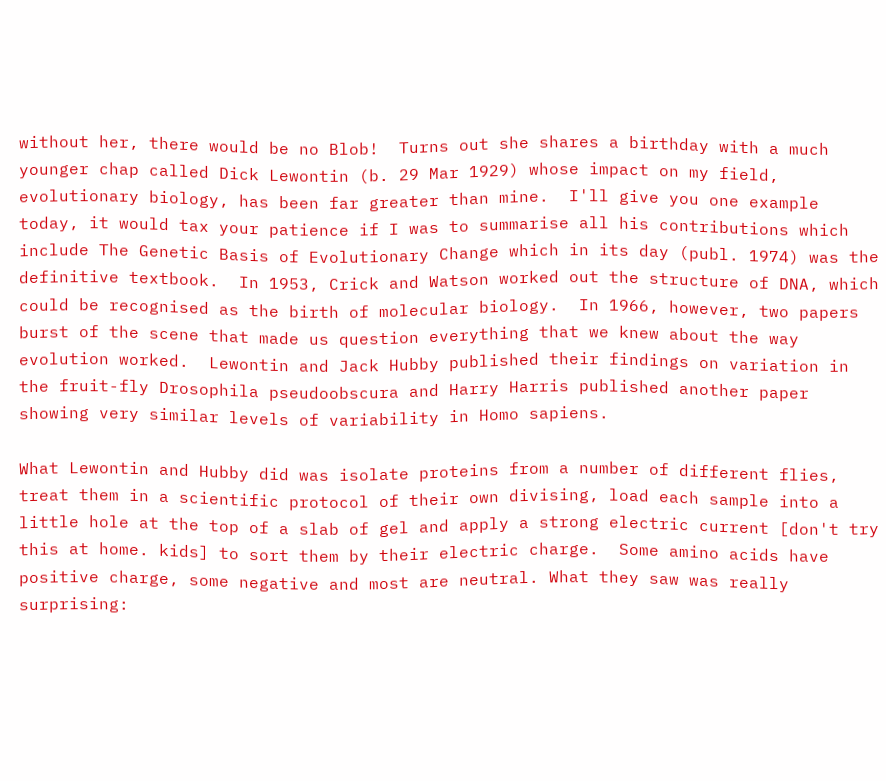without her, there would be no Blob!  Turns out she shares a birthday with a much younger chap called Dick Lewontin (b. 29 Mar 1929) whose impact on my field, evolutionary biology, has been far greater than mine.  I'll give you one example today, it would tax your patience if I was to summarise all his contributions which include The Genetic Basis of Evolutionary Change which in its day (publ. 1974) was the definitive textbook.  In 1953, Crick and Watson worked out the structure of DNA, which could be recognised as the birth of molecular biology.  In 1966, however, two papers burst of the scene that made us question everything that we knew about the way evolution worked.  Lewontin and Jack Hubby published their findings on variation in the fruit-fly Drosophila pseudoobscura and Harry Harris published another paper showing very similar levels of variability in Homo sapiens.

What Lewontin and Hubby did was isolate proteins from a number of different flies, treat them in a scientific protocol of their own divising, load each sample into a little hole at the top of a slab of gel and apply a strong electric current [don't try this at home. kids] to sort them by their electric charge.  Some amino acids have positive charge, some negative and most are neutral. What they saw was really surprising: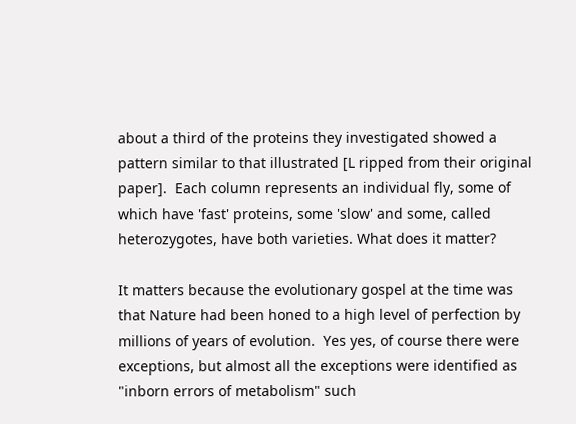about a third of the proteins they investigated showed a pattern similar to that illustrated [L ripped from their original paper].  Each column represents an individual fly, some of which have 'fast' proteins, some 'slow' and some, called heterozygotes, have both varieties. What does it matter?

It matters because the evolutionary gospel at the time was that Nature had been honed to a high level of perfection by millions of years of evolution.  Yes yes, of course there were exceptions, but almost all the exceptions were identified as "inborn errors of metabolism" such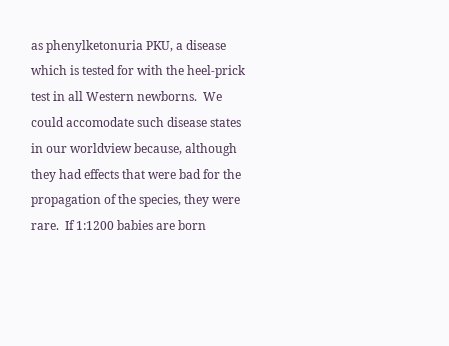as phenylketonuria PKU, a disease which is tested for with the heel-prick test in all Western newborns.  We could accomodate such disease states in our worldview because, although they had effects that were bad for the propagation of the species, they were rare.  If 1:1200 babies are born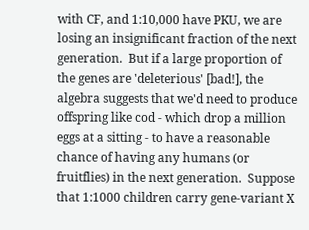with CF, and 1:10,000 have PKU, we are losing an insignificant fraction of the next generation.  But if a large proportion of the genes are 'deleterious' [bad!], the algebra suggests that we'd need to produce offspring like cod - which drop a million eggs at a sitting - to have a reasonable chance of having any humans (or fruitflies) in the next generation.  Suppose that 1:1000 children carry gene-variant X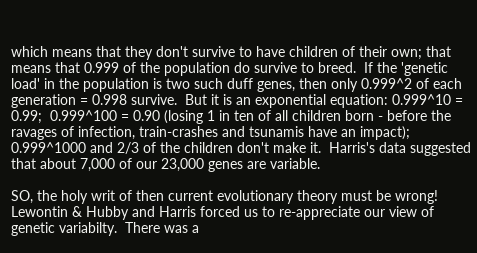which means that they don't survive to have children of their own; that means that 0.999 of the population do survive to breed.  If the 'genetic load' in the population is two such duff genes, then only 0.999^2 of each generation = 0.998 survive.  But it is an exponential equation: 0.999^10 = 0.99;  0.999^100 = 0.90 (losing 1 in ten of all children born - before the ravages of infection, train-crashes and tsunamis have an impact); 0.999^1000 and 2/3 of the children don't make it.  Harris's data suggested that about 7,000 of our 23,000 genes are variable.

SO, the holy writ of then current evolutionary theory must be wrong!  Lewontin & Hubby and Harris forced us to re-appreciate our view of genetic variabilty.  There was a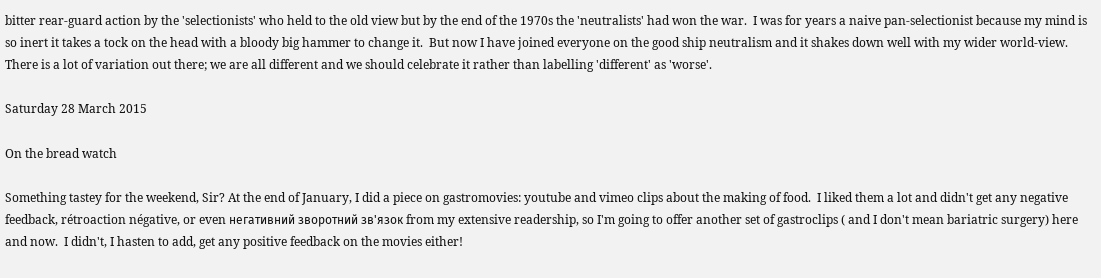bitter rear-guard action by the 'selectionists' who held to the old view but by the end of the 1970s the 'neutralists' had won the war.  I was for years a naive pan-selectionist because my mind is so inert it takes a tock on the head with a bloody big hammer to change it.  But now I have joined everyone on the good ship neutralism and it shakes down well with my wider world-view.  There is a lot of variation out there; we are all different and we should celebrate it rather than labelling 'different' as 'worse'.

Saturday 28 March 2015

On the bread watch

Something tastey for the weekend, Sir? At the end of January, I did a piece on gastromovies: youtube and vimeo clips about the making of food.  I liked them a lot and didn't get any negative feedback, rétroaction négative, or even негативний зворотний зв'язок from my extensive readership, so I'm going to offer another set of gastroclips ( and I don't mean bariatric surgery) here and now.  I didn't, I hasten to add, get any positive feedback on the movies either!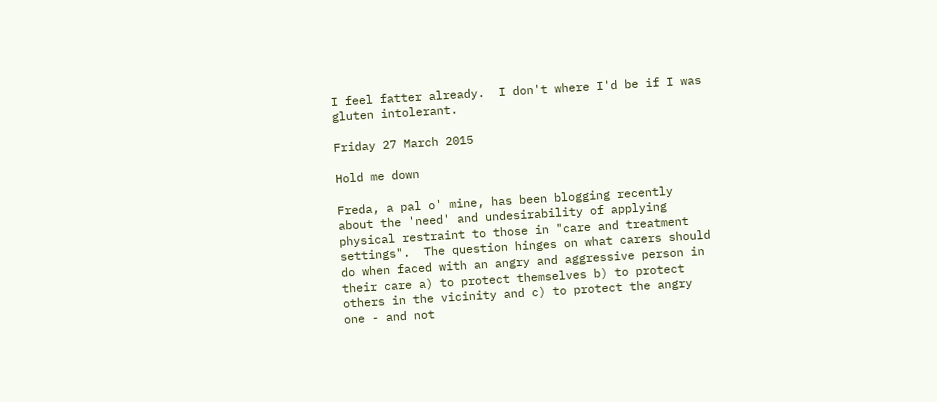I feel fatter already.  I don't where I'd be if I was gluten intolerant.

Friday 27 March 2015

Hold me down

Freda, a pal o' mine, has been blogging recently about the 'need' and undesirability of applying physical restraint to those in "care and treatment settings".  The question hinges on what carers should do when faced with an angry and aggressive person in their care a) to protect themselves b) to protect others in the vicinity and c) to protect the angry one - and not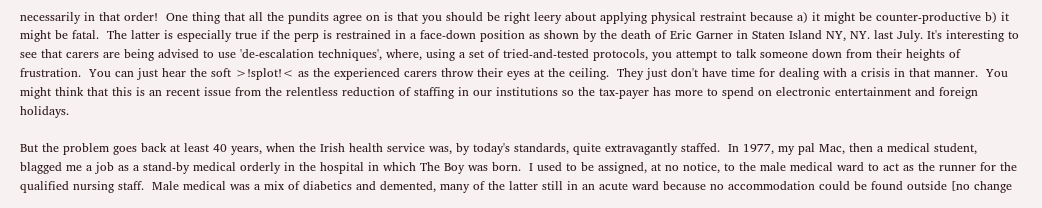necessarily in that order!  One thing that all the pundits agree on is that you should be right leery about applying physical restraint because a) it might be counter-productive b) it might be fatal.  The latter is especially true if the perp is restrained in a face-down position as shown by the death of Eric Garner in Staten Island NY, NY. last July. It's interesting to see that carers are being advised to use 'de-escalation techniques', where, using a set of tried-and-tested protocols, you attempt to talk someone down from their heights of frustration.  You can just hear the soft >!splot!< as the experienced carers throw their eyes at the ceiling.  They just don't have time for dealing with a crisis in that manner.  You might think that this is an recent issue from the relentless reduction of staffing in our institutions so the tax-payer has more to spend on electronic entertainment and foreign holidays.

But the problem goes back at least 40 years, when the Irish health service was, by today's standards, quite extravagantly staffed.  In 1977, my pal Mac, then a medical student, blagged me a job as a stand-by medical orderly in the hospital in which The Boy was born.  I used to be assigned, at no notice, to the male medical ward to act as the runner for the qualified nursing staff.  Male medical was a mix of diabetics and demented, many of the latter still in an acute ward because no accommodation could be found outside [no change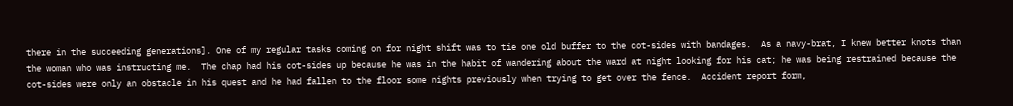there in the succeeding generations]. One of my regular tasks coming on for night shift was to tie one old buffer to the cot-sides with bandages.  As a navy-brat, I knew better knots than the woman who was instructing me.  The chap had his cot-sides up because he was in the habit of wandering about the ward at night looking for his cat; he was being restrained because the cot-sides were only an obstacle in his quest and he had fallen to the floor some nights previously when trying to get over the fence.  Accident report form,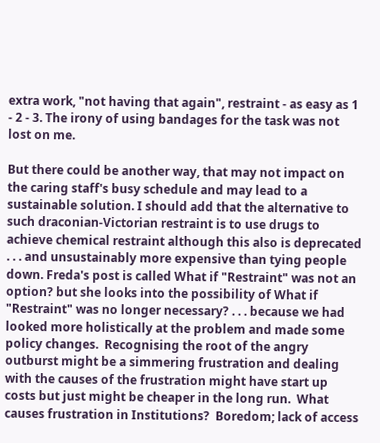extra work, "not having that again", restraint - as easy as 1 - 2 - 3. The irony of using bandages for the task was not lost on me.

But there could be another way, that may not impact on the caring staff's busy schedule and may lead to a sustainable solution. I should add that the alternative to such draconian-Victorian restraint is to use drugs to achieve chemical restraint although this also is deprecated . . . and unsustainably more expensive than tying people down. Freda's post is called What if "Restraint" was not an option? but she looks into the possibility of What if "Restraint" was no longer necessary? . . . because we had looked more holistically at the problem and made some policy changes.  Recognising the root of the angry outburst might be a simmering frustration and dealing with the causes of the frustration might have start up costs but just might be cheaper in the long run.  What causes frustration in Institutions?  Boredom; lack of access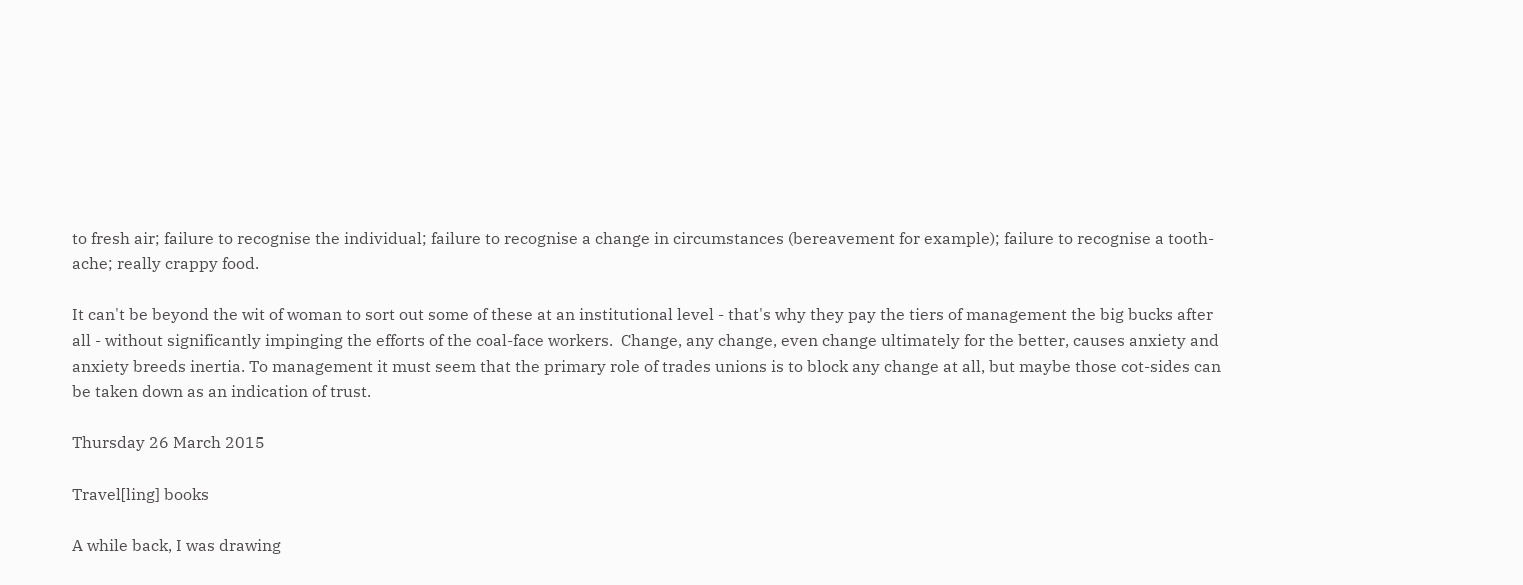to fresh air; failure to recognise the individual; failure to recognise a change in circumstances (bereavement for example); failure to recognise a tooth-ache; really crappy food.

It can't be beyond the wit of woman to sort out some of these at an institutional level - that's why they pay the tiers of management the big bucks after all - without significantly impinging the efforts of the coal-face workers.  Change, any change, even change ultimately for the better, causes anxiety and anxiety breeds inertia. To management it must seem that the primary role of trades unions is to block any change at all, but maybe those cot-sides can be taken down as an indication of trust.

Thursday 26 March 2015

Travel[ling] books

A while back, I was drawing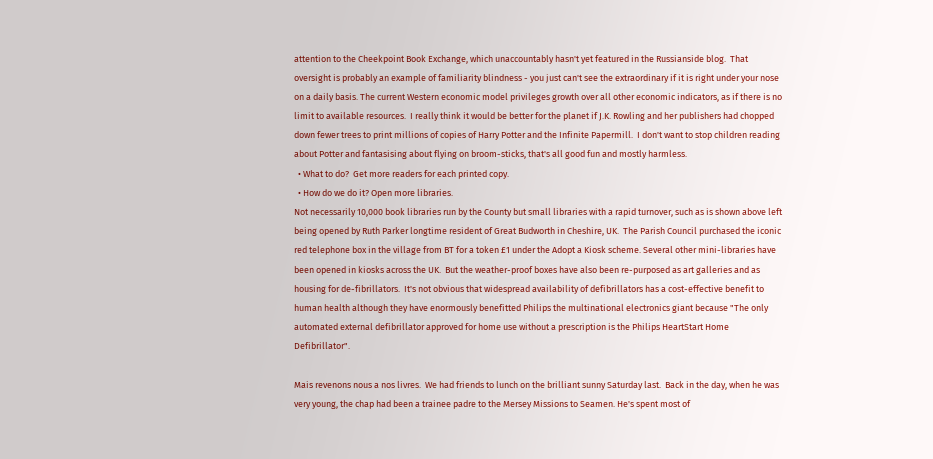attention to the Cheekpoint Book Exchange, which unaccountably hasn't yet featured in the Russianside blog.  That oversight is probably an example of familiarity blindness - you just can't see the extraordinary if it is right under your nose on a daily basis. The current Western economic model privileges growth over all other economic indicators, as if there is no limit to available resources.  I really think it would be better for the planet if J.K. Rowling and her publishers had chopped down fewer trees to print millions of copies of Harry Potter and the Infinite Papermill.  I don't want to stop children reading about Potter and fantasising about flying on broom-sticks, that's all good fun and mostly harmless.
  • What to do?  Get more readers for each printed copy.
  • How do we do it? Open more libraries.
Not necessarily 10,000 book libraries run by the County but small libraries with a rapid turnover, such as is shown above left being opened by Ruth Parker longtime resident of Great Budworth in Cheshire, UK.  The Parish Council purchased the iconic red telephone box in the village from BT for a token £1 under the Adopt a Kiosk scheme. Several other mini-libraries have been opened in kiosks across the UK.  But the weather-proof boxes have also been re-purposed as art galleries and as housing for de-fibrillators.  It's not obvious that widespread availability of defibrillators has a cost-effective benefit to human health although they have enormously benefitted Philips the multinational electronics giant because "The only automated external defibrillator approved for home use without a prescription is the Philips HeartStart Home Defibrillator".

Mais revenons nous a nos livres.  We had friends to lunch on the brilliant sunny Saturday last.  Back in the day, when he was very young, the chap had been a trainee padre to the Mersey Missions to Seamen. He's spent most of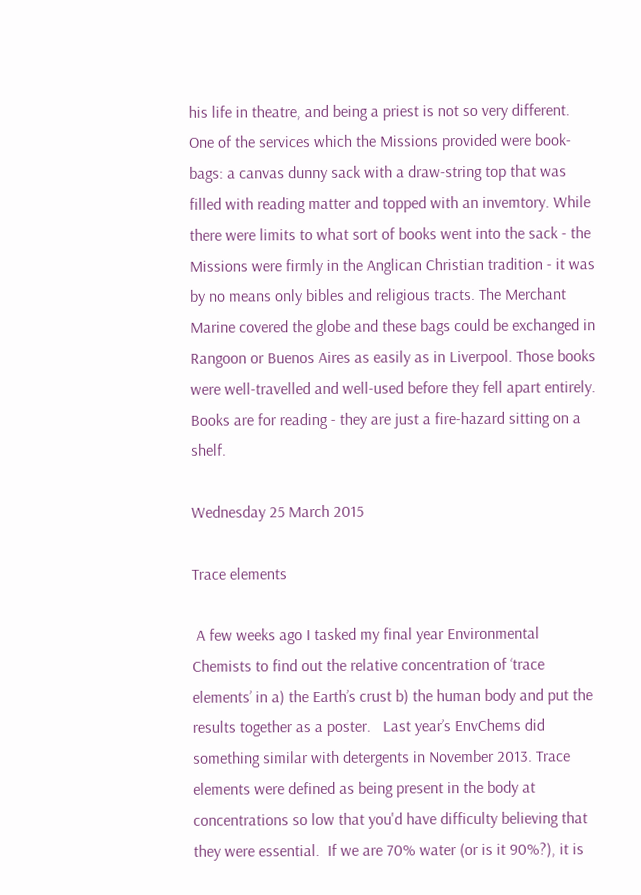his life in theatre, and being a priest is not so very different. One of the services which the Missions provided were book-bags: a canvas dunny sack with a draw-string top that was filled with reading matter and topped with an invemtory. While there were limits to what sort of books went into the sack - the Missions were firmly in the Anglican Christian tradition - it was by no means only bibles and religious tracts. The Merchant Marine covered the globe and these bags could be exchanged in Rangoon or Buenos Aires as easily as in Liverpool. Those books were well-travelled and well-used before they fell apart entirely.  Books are for reading - they are just a fire-hazard sitting on a shelf.

Wednesday 25 March 2015

Trace elements

 A few weeks ago I tasked my final year Environmental Chemists to find out the relative concentration of ‘trace elements’ in a) the Earth’s crust b) the human body and put the results together as a poster.   Last year’s EnvChems did something similar with detergents in November 2013. Trace elements were defined as being present in the body at concentrations so low that you'd have difficulty believing that they were essential.  If we are 70% water (or is it 90%?), it is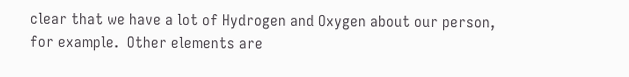clear that we have a lot of Hydrogen and Oxygen about our person, for example.  Other elements are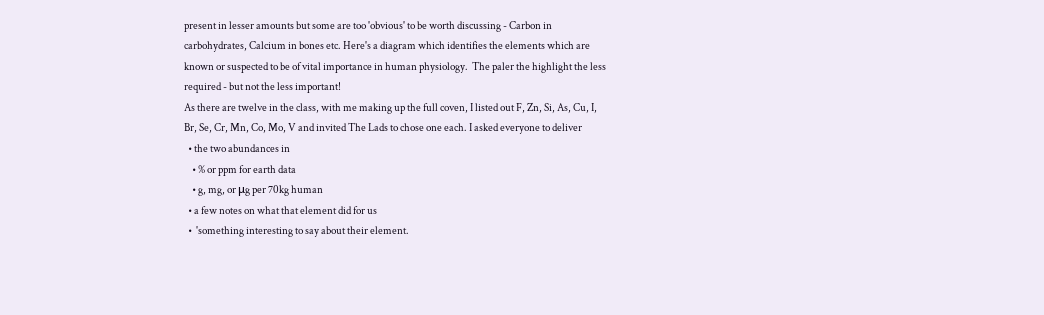present in lesser amounts but some are too 'obvious' to be worth discussing - Carbon in carbohydrates, Calcium in bones etc. Here's a diagram which identifies the elements which are known or suspected to be of vital importance in human physiology.  The paler the highlight the less required - but not the less important!
As there are twelve in the class, with me making up the full coven, I listed out F, Zn, Si, As, Cu, I, Br, Se, Cr, Mn, Co, Mo, V and invited The Lads to chose one each. I asked everyone to deliver
  • the two abundances in
    • % or ppm for earth data
    • g, mg, or μg per 70kg human
  • a few notes on what that element did for us
  •  'something interesting to say about their element.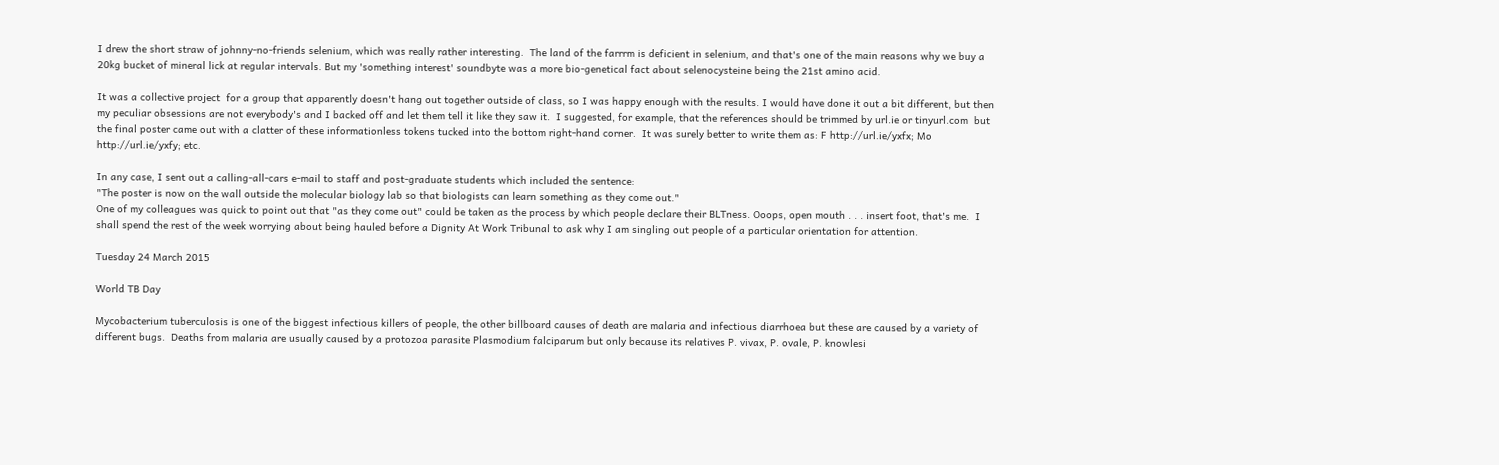I drew the short straw of johnny-no-friends selenium, which was really rather interesting.  The land of the farrrm is deficient in selenium, and that's one of the main reasons why we buy a 20kg bucket of mineral lick at regular intervals. But my 'something interest' soundbyte was a more bio-genetical fact about selenocysteine being the 21st amino acid.

It was a collective project  for a group that apparently doesn't hang out together outside of class, so I was happy enough with the results. I would have done it out a bit different, but then my peculiar obsessions are not everybody's and I backed off and let them tell it like they saw it.  I suggested, for example, that the references should be trimmed by url.ie or tinyurl.com  but the final poster came out with a clatter of these informationless tokens tucked into the bottom right-hand corner.  It was surely better to write them as: F http://url.ie/yxfx; Mo http://url.ie/yxfy; etc.

In any case, I sent out a calling-all-cars e-mail to staff and post-graduate students which included the sentence:
"The poster is now on the wall outside the molecular biology lab so that biologists can learn something as they come out."
One of my colleagues was quick to point out that "as they come out" could be taken as the process by which people declare their BLTness. Ooops, open mouth . . . insert foot, that's me.  I shall spend the rest of the week worrying about being hauled before a Dignity At Work Tribunal to ask why I am singling out people of a particular orientation for attention.

Tuesday 24 March 2015

World TB Day

Mycobacterium tuberculosis is one of the biggest infectious killers of people, the other billboard causes of death are malaria and infectious diarrhoea but these are caused by a variety of different bugs.  Deaths from malaria are usually caused by a protozoa parasite Plasmodium falciparum but only because its relatives P. vivax, P. ovale, P. knowlesi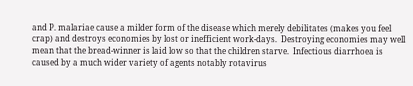and P. malariae cause a milder form of the disease which merely debilitates (makes you feel crap) and destroys economies by lost or inefficient work-days.  Destroying economies may well mean that the bread-winner is laid low so that the children starve.  Infectious diarrhoea is caused by a much wider variety of agents notably rotavirus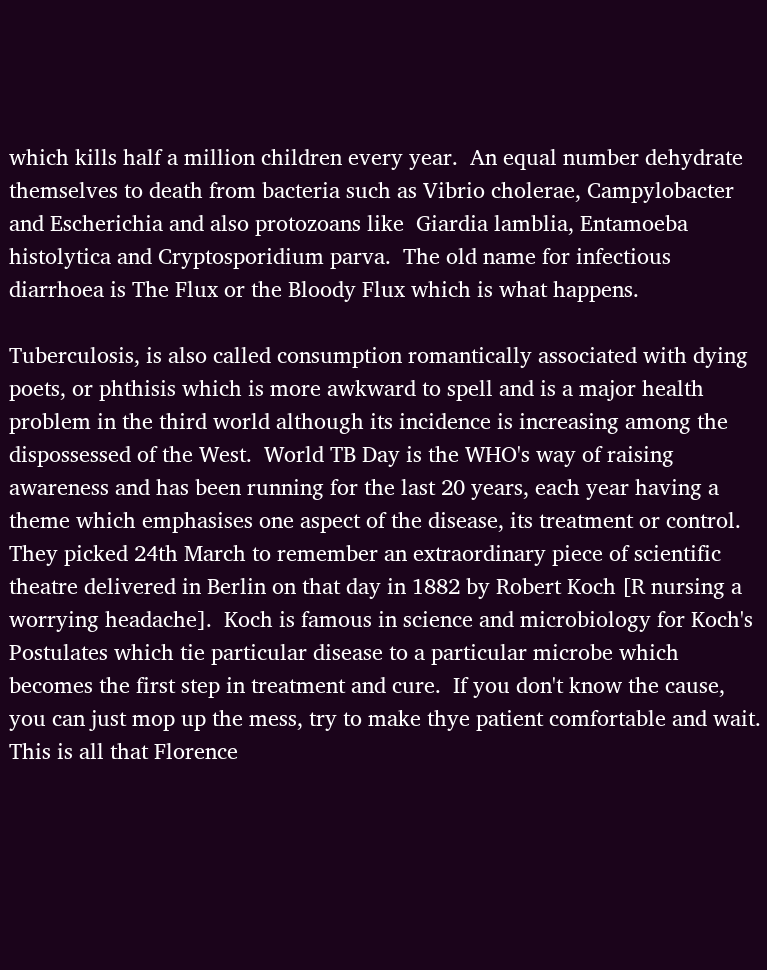which kills half a million children every year.  An equal number dehydrate themselves to death from bacteria such as Vibrio cholerae, Campylobacter and Escherichia and also protozoans like  Giardia lamblia, Entamoeba histolytica and Cryptosporidium parva.  The old name for infectious diarrhoea is The Flux or the Bloody Flux which is what happens.

Tuberculosis, is also called consumption romantically associated with dying poets, or phthisis which is more awkward to spell and is a major health problem in the third world although its incidence is increasing among the dispossessed of the West.  World TB Day is the WHO's way of raising awareness and has been running for the last 20 years, each year having a theme which emphasises one aspect of the disease, its treatment or control.  They picked 24th March to remember an extraordinary piece of scientific theatre delivered in Berlin on that day in 1882 by Robert Koch [R nursing a worrying headache].  Koch is famous in science and microbiology for Koch's Postulates which tie particular disease to a particular microbe which becomes the first step in treatment and cure.  If you don't know the cause, you can just mop up the mess, try to make thye patient comfortable and wait.  This is all that Florence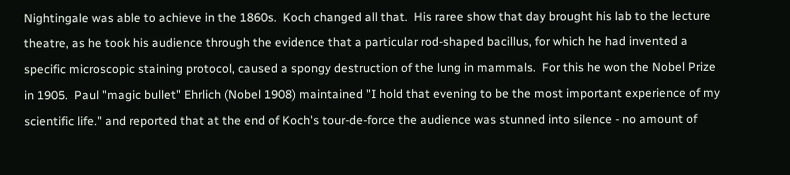Nightingale was able to achieve in the 1860s.  Koch changed all that.  His raree show that day brought his lab to the lecture theatre, as he took his audience through the evidence that a particular rod-shaped bacillus, for which he had invented a specific microscopic staining protocol, caused a spongy destruction of the lung in mammals.  For this he won the Nobel Prize in 1905.  Paul "magic bullet" Ehrlich (Nobel 1908) maintained "I hold that evening to be the most important experience of my scientific life." and reported that at the end of Koch's tour-de-force the audience was stunned into silence - no amount of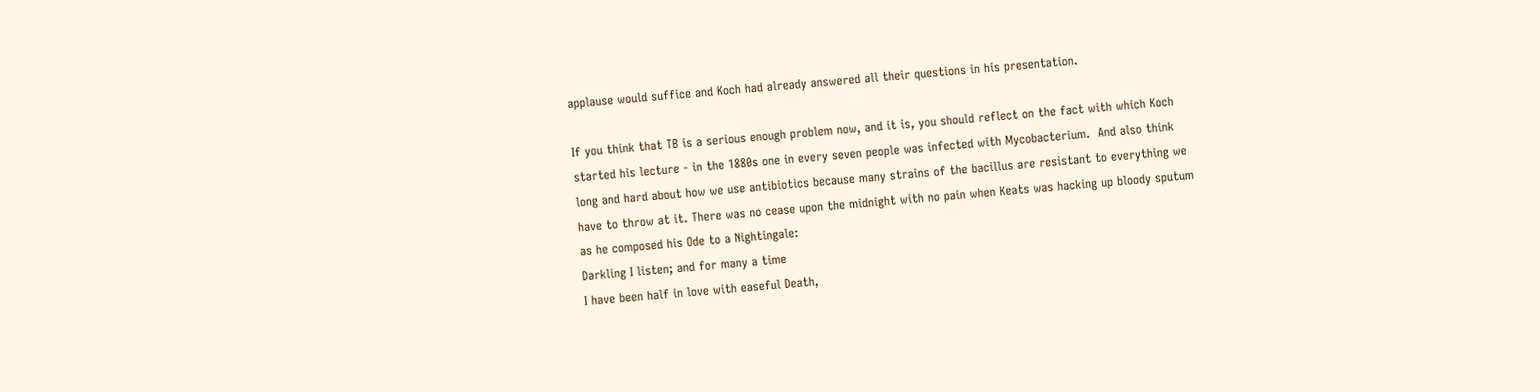applause would suffice and Koch had already answered all their questions in his presentation.

If you think that TB is a serious enough problem now, and it is, you should reflect on the fact with which Koch started his lecture - in the 1880s one in every seven people was infected with Mycobacterium.  And also think long and hard about how we use antibiotics because many strains of the bacillus are resistant to everything we have to throw at it. There was no cease upon the midnight with no pain when Keats was hacking up bloody sputum as he composed his Ode to a Nightingale:
Darkling I listen; and for many a time
I have been half in love with easeful Death,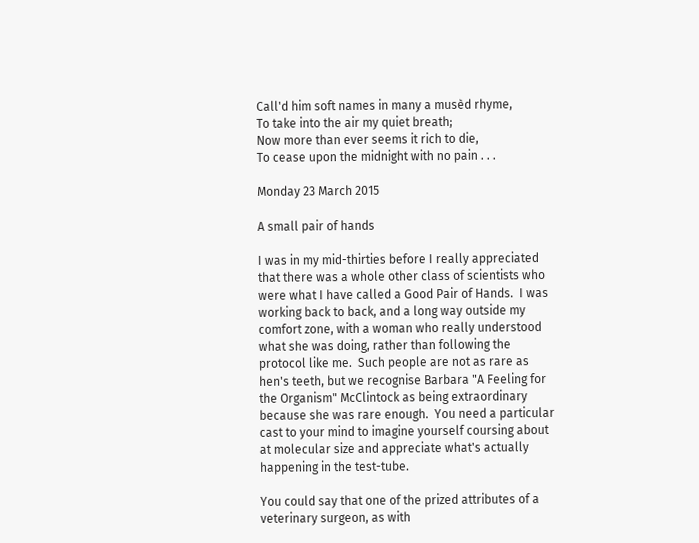Call'd him soft names in many a musèd rhyme,
To take into the air my quiet breath;
Now more than ever seems it rich to die,
To cease upon the midnight with no pain . . .

Monday 23 March 2015

A small pair of hands

I was in my mid-thirties before I really appreciated that there was a whole other class of scientists who were what I have called a Good Pair of Hands.  I was working back to back, and a long way outside my comfort zone, with a woman who really understood what she was doing, rather than following the protocol like me.  Such people are not as rare as hen's teeth, but we recognise Barbara "A Feeling for the Organism" McClintock as being extraordinary because she was rare enough.  You need a particular cast to your mind to imagine yourself coursing about at molecular size and appreciate what's actually happening in the test-tube.

You could say that one of the prized attributes of a veterinary surgeon, as with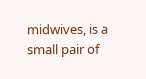midwives, is a small pair of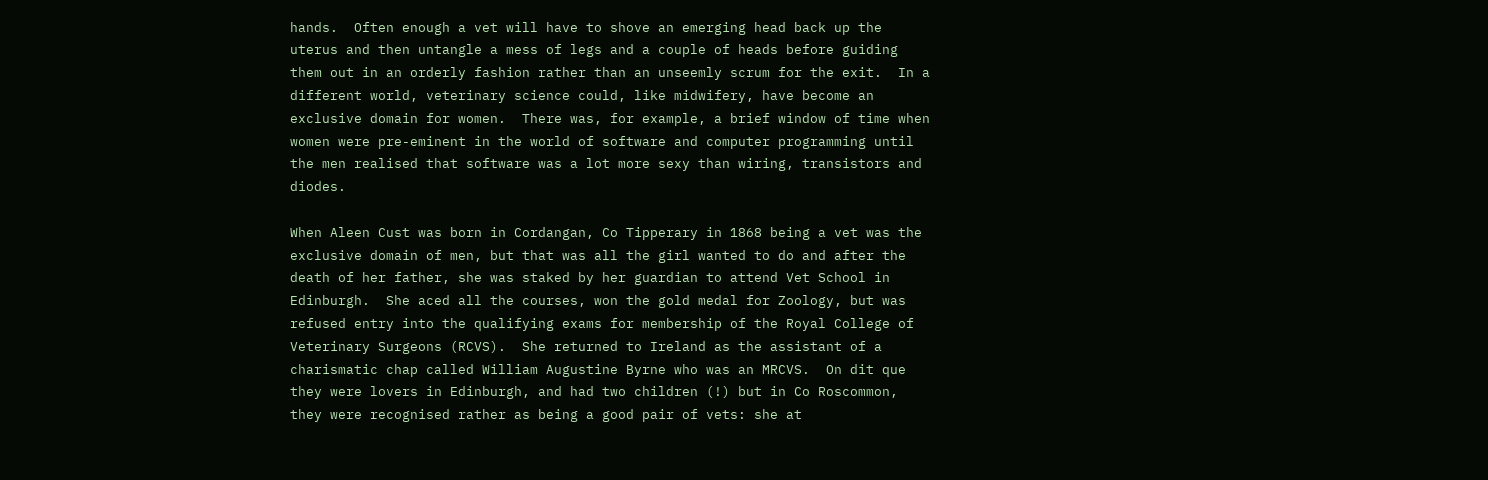hands.  Often enough a vet will have to shove an emerging head back up the uterus and then untangle a mess of legs and a couple of heads before guiding them out in an orderly fashion rather than an unseemly scrum for the exit.  In a different world, veterinary science could, like midwifery, have become an exclusive domain for women.  There was, for example, a brief window of time when women were pre-eminent in the world of software and computer programming until the men realised that software was a lot more sexy than wiring, transistors and diodes.

When Aleen Cust was born in Cordangan, Co Tipperary in 1868 being a vet was the exclusive domain of men, but that was all the girl wanted to do and after the death of her father, she was staked by her guardian to attend Vet School in Edinburgh.  She aced all the courses, won the gold medal for Zoology, but was refused entry into the qualifying exams for membership of the Royal College of Veterinary Surgeons (RCVS).  She returned to Ireland as the assistant of a charismatic chap called William Augustine Byrne who was an MRCVS.  On dit que they were lovers in Edinburgh, and had two children (!) but in Co Roscommon, they were recognised rather as being a good pair of vets: she at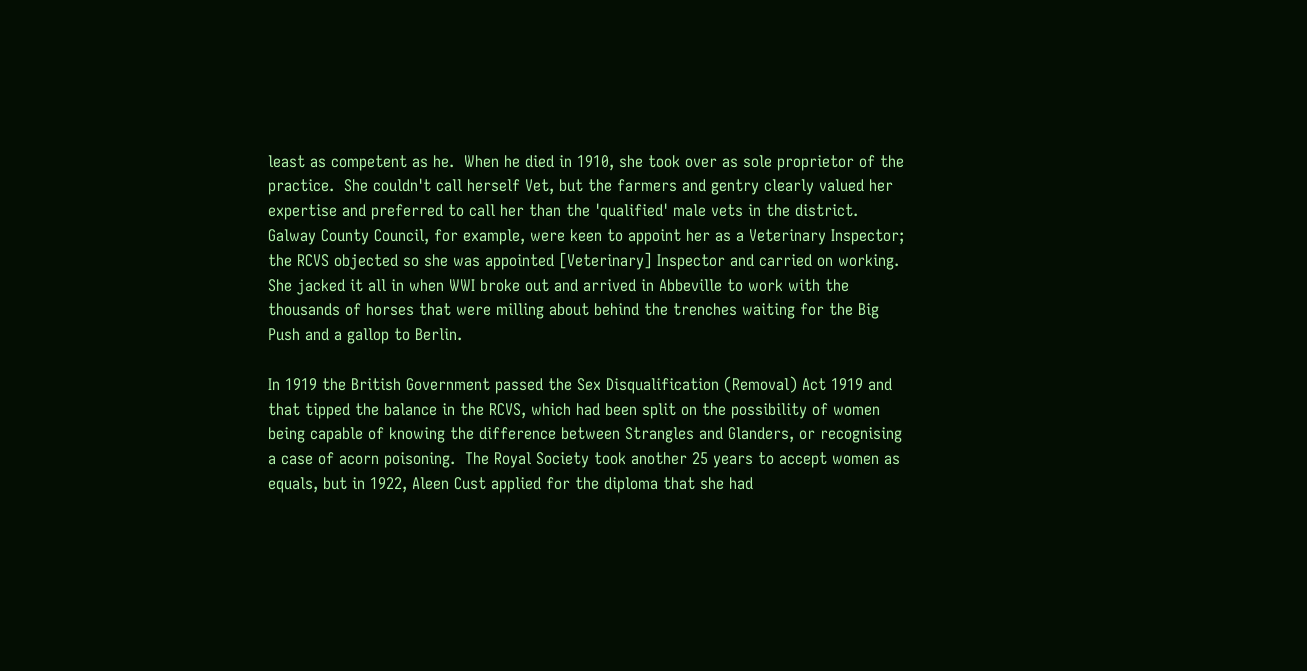least as competent as he.  When he died in 1910, she took over as sole proprietor of the practice.  She couldn't call herself Vet, but the farmers and gentry clearly valued her expertise and preferred to call her than the 'qualified' male vets in the district.  Galway County Council, for example, were keen to appoint her as a Veterinary Inspector; the RCVS objected so she was appointed [Veterinary] Inspector and carried on working.  She jacked it all in when WWI broke out and arrived in Abbeville to work with the thousands of horses that were milling about behind the trenches waiting for the Big Push and a gallop to Berlin.

In 1919 the British Government passed the Sex Disqualification (Removal) Act 1919 and that tipped the balance in the RCVS, which had been split on the possibility of women being capable of knowing the difference between Strangles and Glanders, or recognising a case of acorn poisoning.  The Royal Society took another 25 years to accept women as equals, but in 1922, Aleen Cust applied for the diploma that she had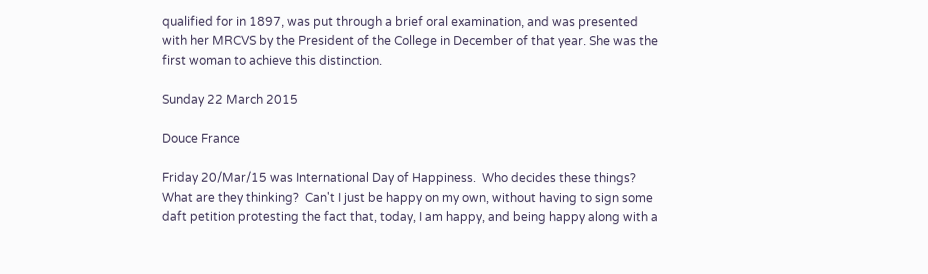qualified for in 1897, was put through a brief oral examination, and was presented with her MRCVS by the President of the College in December of that year. She was the first woman to achieve this distinction.

Sunday 22 March 2015

Douce France

Friday 20/Mar/15 was International Day of Happiness.  Who decides these things?  What are they thinking?  Can't I just be happy on my own, without having to sign some daft petition protesting the fact that, today, I am happy, and being happy along with a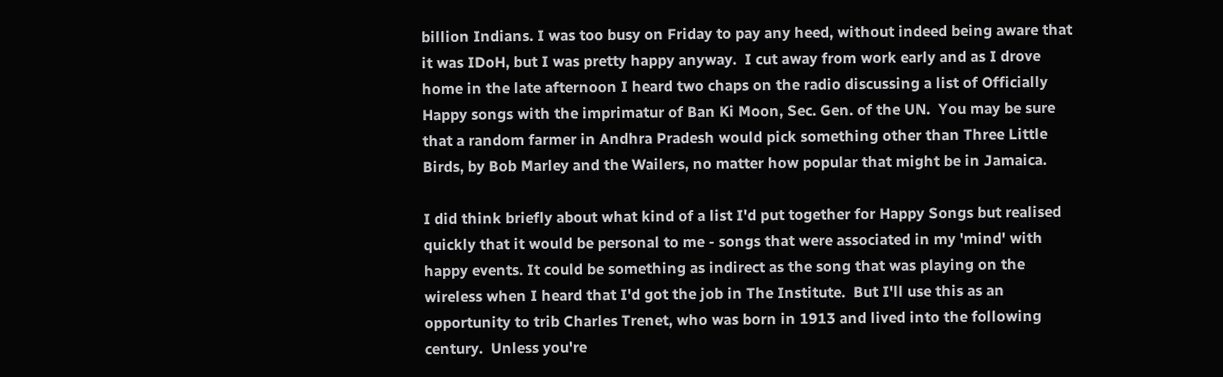billion Indians. I was too busy on Friday to pay any heed, without indeed being aware that it was IDoH, but I was pretty happy anyway.  I cut away from work early and as I drove home in the late afternoon I heard two chaps on the radio discussing a list of Officially Happy songs with the imprimatur of Ban Ki Moon, Sec. Gen. of the UN.  You may be sure that a random farmer in Andhra Pradesh would pick something other than Three Little Birds, by Bob Marley and the Wailers, no matter how popular that might be in Jamaica.

I did think briefly about what kind of a list I'd put together for Happy Songs but realised quickly that it would be personal to me - songs that were associated in my 'mind' with happy events. It could be something as indirect as the song that was playing on the wireless when I heard that I'd got the job in The Institute.  But I'll use this as an opportunity to trib Charles Trenet, who was born in 1913 and lived into the following century.  Unless you're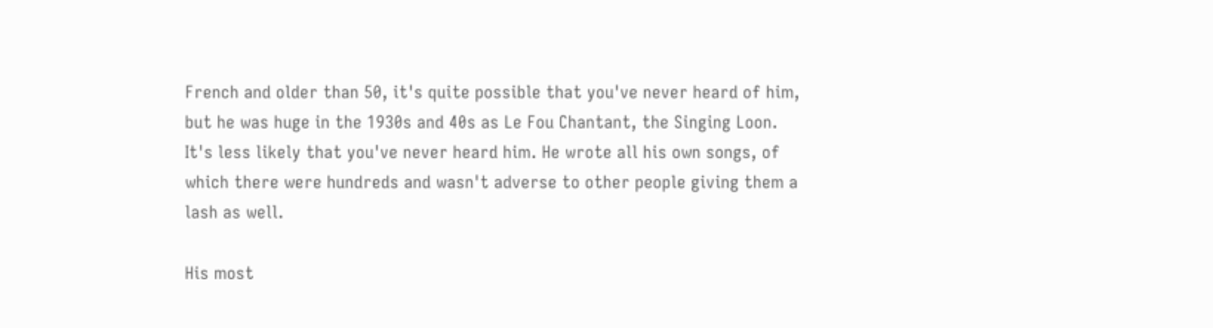French and older than 50, it's quite possible that you've never heard of him, but he was huge in the 1930s and 40s as Le Fou Chantant, the Singing Loon.  It's less likely that you've never heard him. He wrote all his own songs, of which there were hundreds and wasn't adverse to other people giving them a lash as well.

His most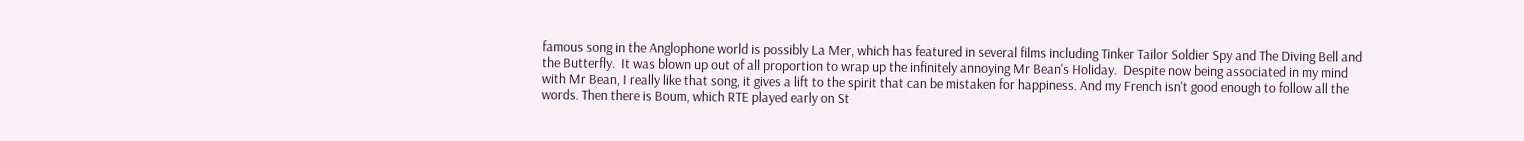famous song in the Anglophone world is possibly La Mer, which has featured in several films including Tinker Tailor Soldier Spy and The Diving Bell and the Butterfly.  It was blown up out of all proportion to wrap up the infinitely annoying Mr Bean's Holiday.  Despite now being associated in my mind with Mr Bean, I really like that song, it gives a lift to the spirit that can be mistaken for happiness. And my French isn't good enough to follow all the words. Then there is Boum, which RTE played early on St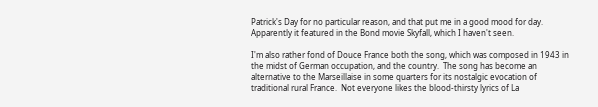Patrick's Day for no particular reason, and that put me in a good mood for day.  Apparently it featured in the Bond movie Skyfall, which I haven't seen.

I'm also rather fond of Douce France both the song, which was composed in 1943 in the midst of German occupation, and the country.  The song has become an alternative to the Marseillaise in some quarters for its nostalgic evocation of traditional rural France.  Not everyone likes the blood-thirsty lyrics of La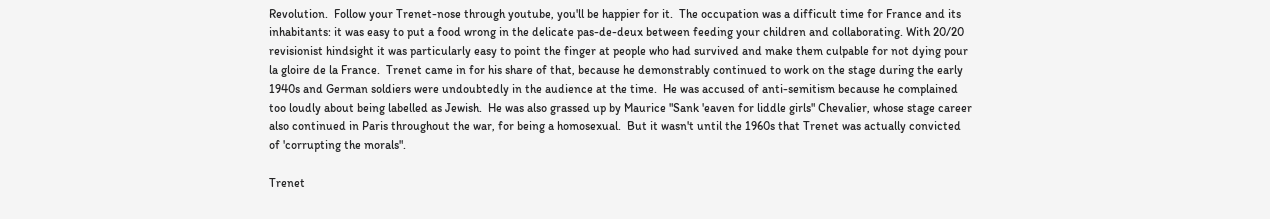Revolution.  Follow your Trenet-nose through youtube, you'll be happier for it.  The occupation was a difficult time for France and its inhabitants: it was easy to put a food wrong in the delicate pas-de-deux between feeding your children and collaborating. With 20/20 revisionist hindsight it was particularly easy to point the finger at people who had survived and make them culpable for not dying pour la gloire de la France.  Trenet came in for his share of that, because he demonstrably continued to work on the stage during the early 1940s and German soldiers were undoubtedly in the audience at the time.  He was accused of anti-semitism because he complained too loudly about being labelled as Jewish.  He was also grassed up by Maurice "Sank 'eaven for liddle girls" Chevalier, whose stage career also continued in Paris throughout the war, for being a homosexual.  But it wasn't until the 1960s that Trenet was actually convicted of 'corrupting the morals".

Trenet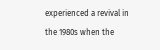experienced a revival in the 1980s when the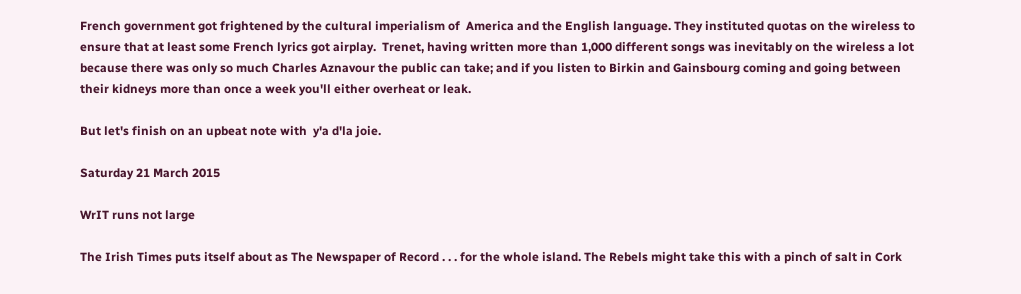French government got frightened by the cultural imperialism of  America and the English language. They instituted quotas on the wireless to ensure that at least some French lyrics got airplay.  Trenet, having written more than 1,000 different songs was inevitably on the wireless a lot because there was only so much Charles Aznavour the public can take; and if you listen to Birkin and Gainsbourg coming and going between their kidneys more than once a week you'll either overheat or leak.

But let's finish on an upbeat note with  y'a d'la joie.

Saturday 21 March 2015

WrIT runs not large

The Irish Times puts itself about as The Newspaper of Record . . . for the whole island. The Rebels might take this with a pinch of salt in Cork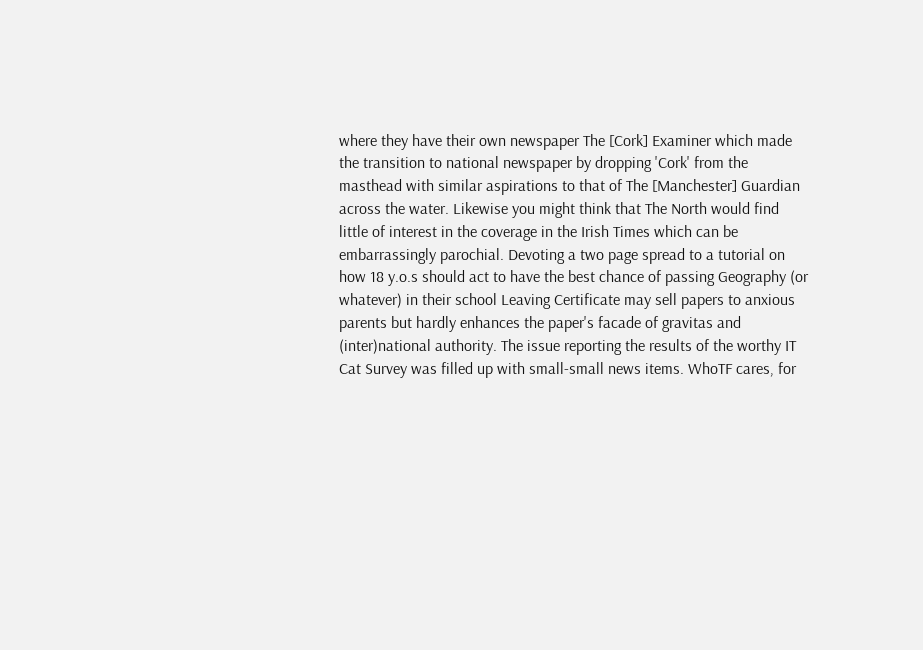where they have their own newspaper The [Cork] Examiner which made the transition to national newspaper by dropping 'Cork' from the masthead with similar aspirations to that of The [Manchester] Guardian across the water. Likewise you might think that The North would find little of interest in the coverage in the Irish Times which can be embarrassingly parochial. Devoting a two page spread to a tutorial on how 18 y.o.s should act to have the best chance of passing Geography (or whatever) in their school Leaving Certificate may sell papers to anxious parents but hardly enhances the paper's facade of gravitas and (inter)national authority. The issue reporting the results of the worthy IT Cat Survey was filled up with small-small news items. WhoTF cares, for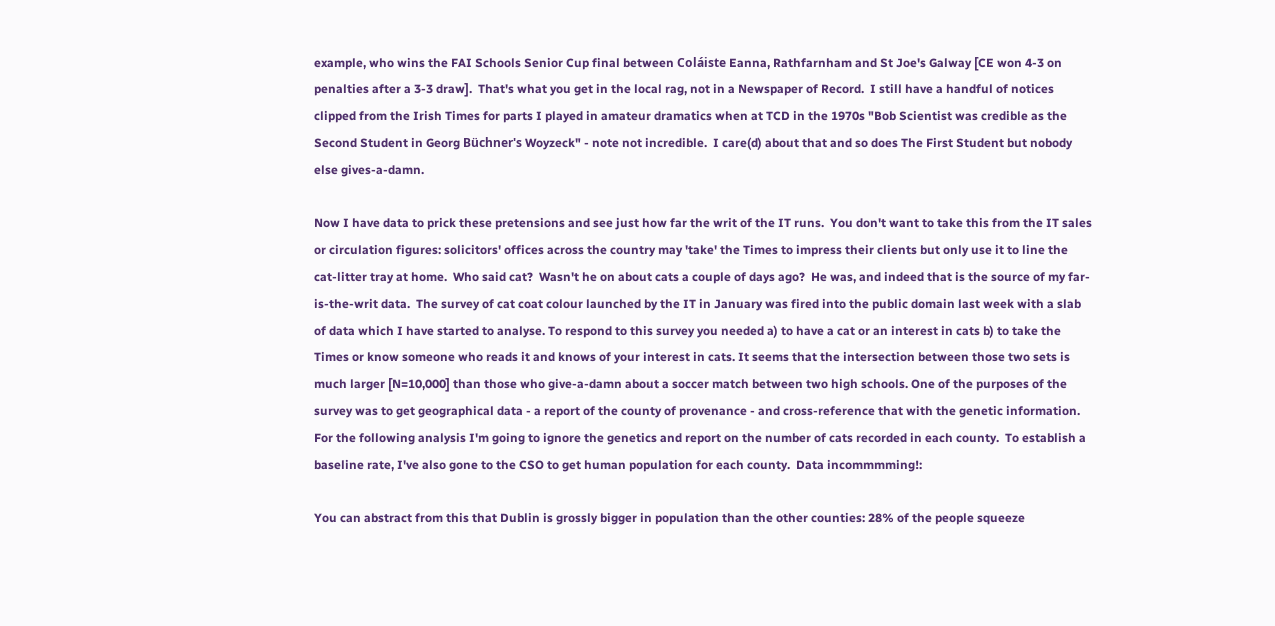example, who wins the FAI Schools Senior Cup final between Coláiste Eanna, Rathfarnham and St Joe's Galway [CE won 4-3 on penalties after a 3-3 draw].  That's what you get in the local rag, not in a Newspaper of Record.  I still have a handful of notices clipped from the Irish Times for parts I played in amateur dramatics when at TCD in the 1970s "Bob Scientist was credible as the Second Student in Georg Büchner's Woyzeck" - note not incredible.  I care(d) about that and so does The First Student but nobody else gives-a-damn.

Now I have data to prick these pretensions and see just how far the writ of the IT runs.  You don't want to take this from the IT sales or circulation figures: solicitors' offices across the country may 'take' the Times to impress their clients but only use it to line the cat-litter tray at home.  Who said cat?  Wasn't he on about cats a couple of days ago?  He was, and indeed that is the source of my far-is-the-writ data.  The survey of cat coat colour launched by the IT in January was fired into the public domain last week with a slab of data which I have started to analyse. To respond to this survey you needed a) to have a cat or an interest in cats b) to take the Times or know someone who reads it and knows of your interest in cats. It seems that the intersection between those two sets is much larger [N=10,000] than those who give-a-damn about a soccer match between two high schools. One of the purposes of the survey was to get geographical data - a report of the county of provenance - and cross-reference that with the genetic information.  For the following analysis I'm going to ignore the genetics and report on the number of cats recorded in each county.  To establish a baseline rate, I've also gone to the CSO to get human population for each county.  Data incommmming!:

You can abstract from this that Dublin is grossly bigger in population than the other counties: 28% of the people squeeze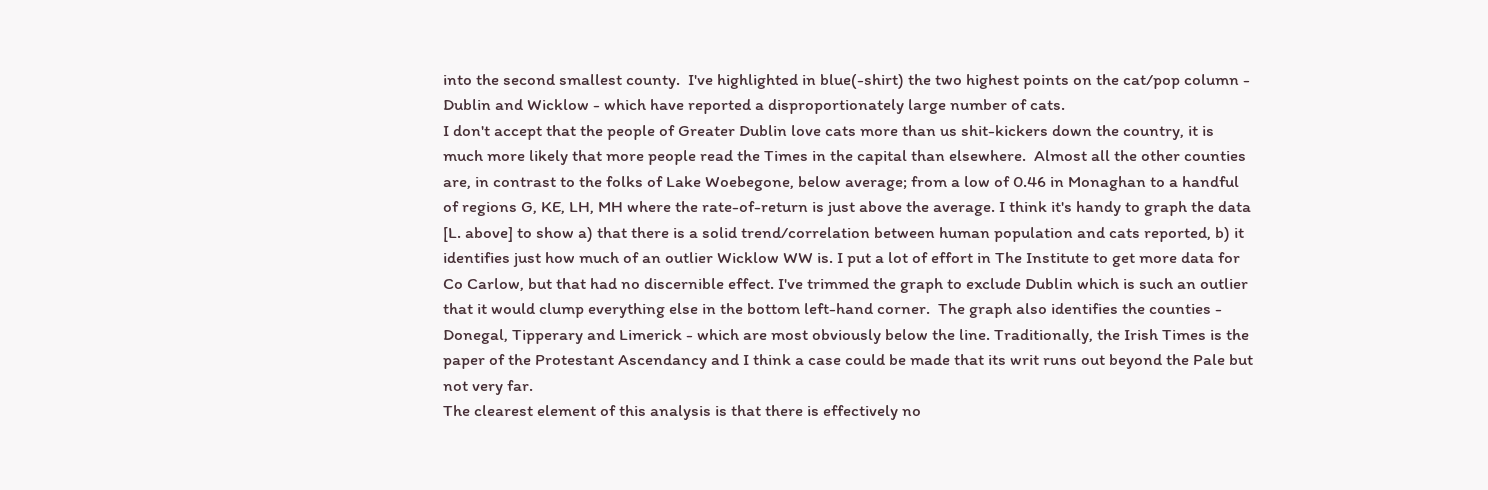into the second smallest county.  I've highlighted in blue(-shirt) the two highest points on the cat/pop column - Dublin and Wicklow - which have reported a disproportionately large number of cats.
I don't accept that the people of Greater Dublin love cats more than us shit-kickers down the country, it is much more likely that more people read the Times in the capital than elsewhere.  Almost all the other counties are, in contrast to the folks of Lake Woebegone, below average; from a low of 0.46 in Monaghan to a handful of regions G, KE, LH, MH where the rate-of-return is just above the average. I think it's handy to graph the data [L. above] to show a) that there is a solid trend/correlation between human population and cats reported, b) it identifies just how much of an outlier Wicklow WW is. I put a lot of effort in The Institute to get more data for Co Carlow, but that had no discernible effect. I've trimmed the graph to exclude Dublin which is such an outlier that it would clump everything else in the bottom left-hand corner.  The graph also identifies the counties - Donegal, Tipperary and Limerick - which are most obviously below the line. Traditionally, the Irish Times is the paper of the Protestant Ascendancy and I think a case could be made that its writ runs out beyond the Pale but not very far.
The clearest element of this analysis is that there is effectively no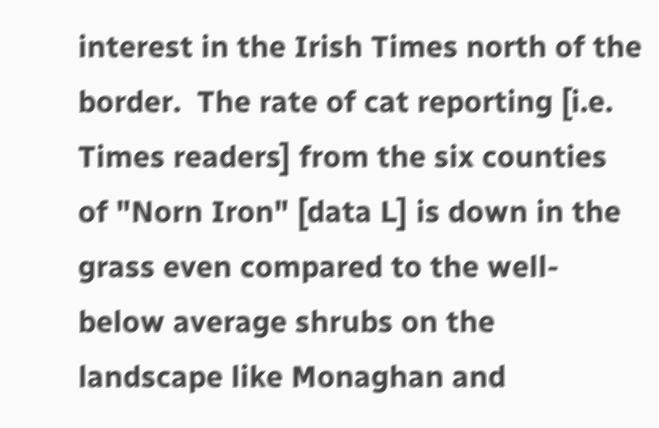interest in the Irish Times north of the border.  The rate of cat reporting [i.e. Times readers] from the six counties of "Norn Iron" [data L] is down in the grass even compared to the well-below average shrubs on the landscape like Monaghan and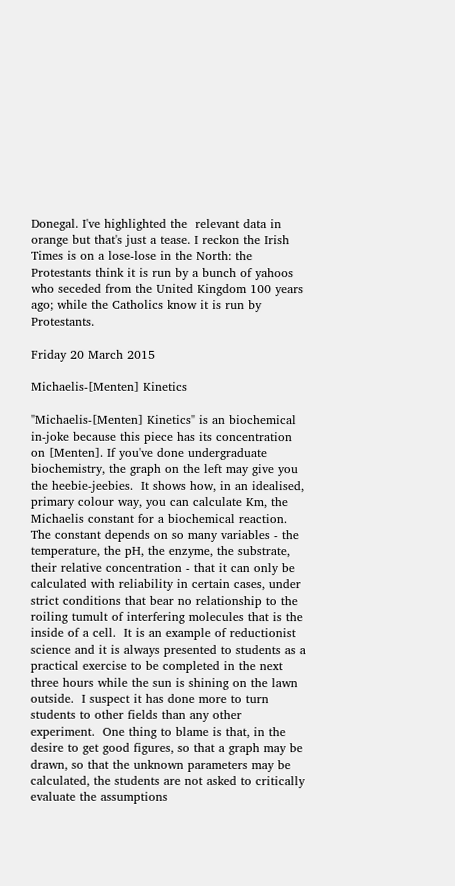Donegal. I've highlighted the  relevant data in orange but that's just a tease. I reckon the Irish Times is on a lose-lose in the North: the Protestants think it is run by a bunch of yahoos who seceded from the United Kingdom 100 years ago; while the Catholics know it is run by Protestants.

Friday 20 March 2015

Michaelis-[Menten] Kinetics

"Michaelis-[Menten] Kinetics" is an biochemical in-joke because this piece has its concentration on [Menten]. If you've done undergraduate biochemistry, the graph on the left may give you the heebie-jeebies.  It shows how, in an idealised, primary colour way, you can calculate Km, the Michaelis constant for a biochemical reaction.  The constant depends on so many variables - the temperature, the pH, the enzyme, the substrate, their relative concentration - that it can only be calculated with reliability in certain cases, under strict conditions that bear no relationship to the roiling tumult of interfering molecules that is the inside of a cell.  It is an example of reductionist science and it is always presented to students as a practical exercise to be completed in the next three hours while the sun is shining on the lawn outside.  I suspect it has done more to turn students to other fields than any other experiment.  One thing to blame is that, in the desire to get good figures, so that a graph may be drawn, so that the unknown parameters may be calculated, the students are not asked to critically evaluate the assumptions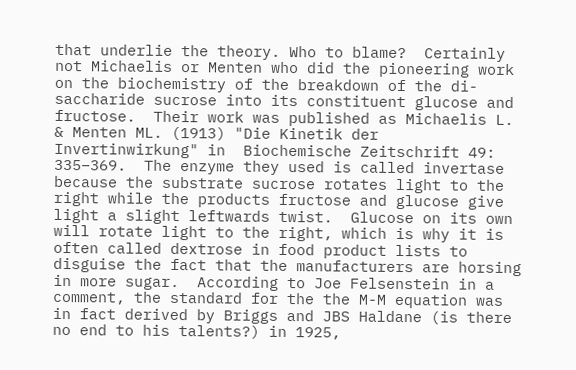that underlie the theory. Who to blame?  Certainly not Michaelis or Menten who did the pioneering work on the biochemistry of the breakdown of the di-saccharide sucrose into its constituent glucose and fructose.  Their work was published as Michaelis L. & Menten ML. (1913) "Die Kinetik der Invertinwirkung" in  Biochemische Zeitschrift 49: 335–369.  The enzyme they used is called invertase because the substrate sucrose rotates light to the right while the products fructose and glucose give light a slight leftwards twist.  Glucose on its own will rotate light to the right, which is why it is often called dextrose in food product lists to disguise the fact that the manufacturers are horsing in more sugar.  According to Joe Felsenstein in a comment, the standard for the the M-M equation was in fact derived by Briggs and JBS Haldane (is there no end to his talents?) in 1925,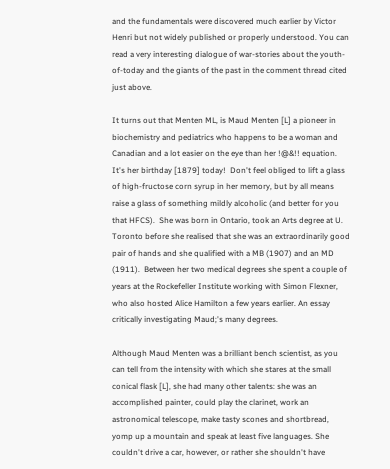and the fundamentals were discovered much earlier by Victor Henri but not widely published or properly understood. You can read a very interesting dialogue of war-stories about the youth-of-today and the giants of the past in the comment thread cited just above.

It turns out that Menten ML, is Maud Menten [L] a pioneer in biochemistry and pediatrics who happens to be a woman and Canadian and a lot easier on the eye than her !@&!! equation. It's her birthday [1879] today!  Don't feel obliged to lift a glass of high-fructose corn syrup in her memory, but by all means raise a glass of something mildly alcoholic (and better for you that HFCS).  She was born in Ontario, took an Arts degree at U. Toronto before she realised that she was an extraordinarily good pair of hands and she qualified with a MB (1907) and an MD (1911).  Between her two medical degrees she spent a couple of years at the Rockefeller Institute working with Simon Flexner, who also hosted Alice Hamilton a few years earlier. An essay critically investigating Maud;'s many degrees.

Although Maud Menten was a brilliant bench scientist, as you can tell from the intensity with which she stares at the small conical flask [L], she had many other talents: she was an accomplished painter, could play the clarinet, work an astronomical telescope, make tasty scones and shortbread, yomp up a mountain and speak at least five languages. She couldn't drive a car, however, or rather she shouldn't have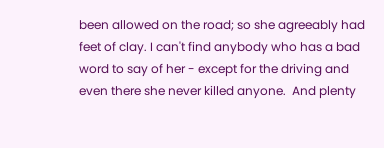been allowed on the road; so she agreeably had feet of clay. I can't find anybody who has a bad word to say of her - except for the driving and even there she never killed anyone.  And plenty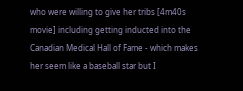who were willing to give her tribs [4m40s movie] including getting inducted into the Canadian Medical Hall of Fame - which makes her seem like a baseball star but I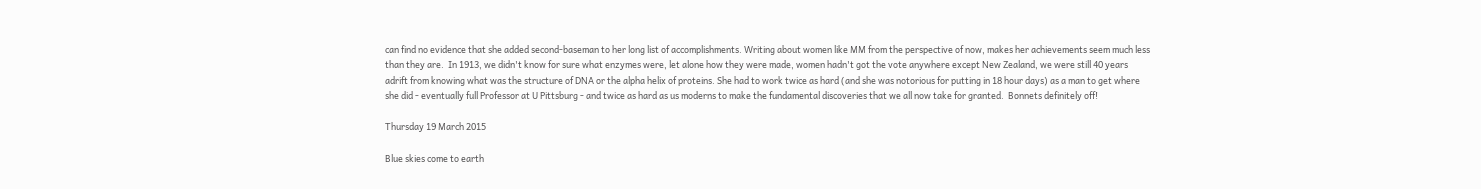can find no evidence that she added second-baseman to her long list of accomplishments. Writing about women like MM from the perspective of now, makes her achievements seem much less than they are.  In 1913, we didn't know for sure what enzymes were, let alone how they were made, women hadn't got the vote anywhere except New Zealand, we were still 40 years adrift from knowing what was the structure of DNA or the alpha helix of proteins. She had to work twice as hard (and she was notorious for putting in 18 hour days) as a man to get where she did - eventually full Professor at U Pittsburg - and twice as hard as us moderns to make the fundamental discoveries that we all now take for granted.  Bonnets definitely off!

Thursday 19 March 2015

Blue skies come to earth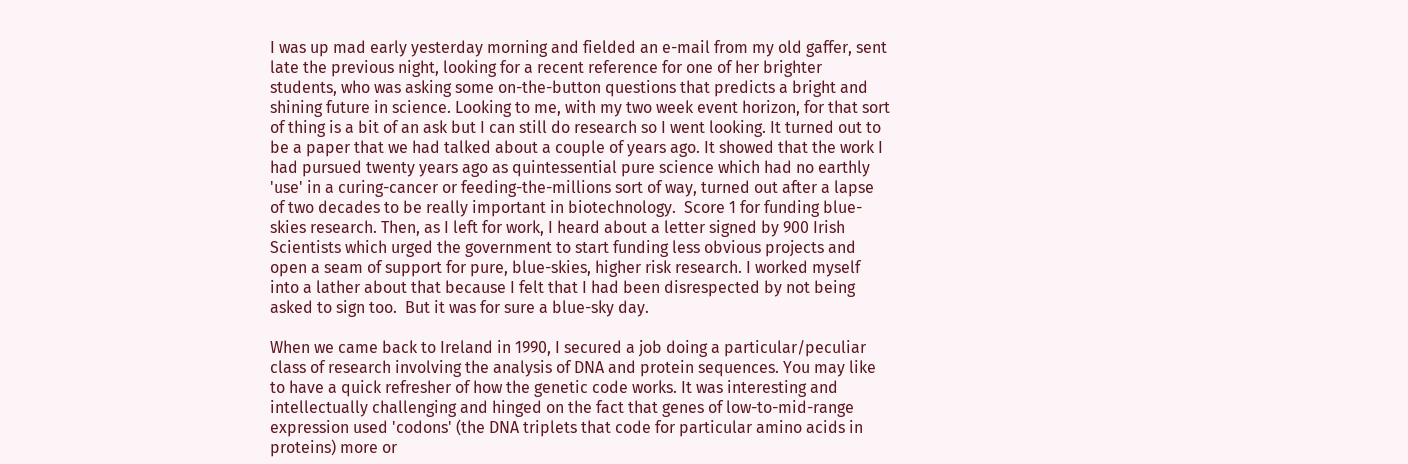I was up mad early yesterday morning and fielded an e-mail from my old gaffer, sent late the previous night, looking for a recent reference for one of her brighter students, who was asking some on-the-button questions that predicts a bright and shining future in science. Looking to me, with my two week event horizon, for that sort of thing is a bit of an ask but I can still do research so I went looking. It turned out to be a paper that we had talked about a couple of years ago. It showed that the work I had pursued twenty years ago as quintessential pure science which had no earthly 'use' in a curing-cancer or feeding-the-millions sort of way, turned out after a lapse of two decades to be really important in biotechnology.  Score 1 for funding blue-skies research. Then, as I left for work, I heard about a letter signed by 900 Irish Scientists which urged the government to start funding less obvious projects and open a seam of support for pure, blue-skies, higher risk research. I worked myself into a lather about that because I felt that I had been disrespected by not being asked to sign too.  But it was for sure a blue-sky day.

When we came back to Ireland in 1990, I secured a job doing a particular/peculiar class of research involving the analysis of DNA and protein sequences. You may like to have a quick refresher of how the genetic code works. It was interesting and intellectually challenging and hinged on the fact that genes of low-to-mid-range expression used 'codons' (the DNA triplets that code for particular amino acids in proteins) more or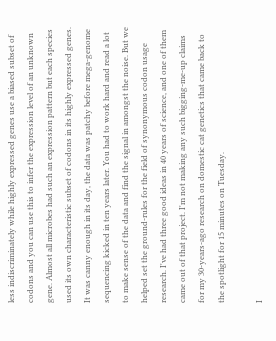less indiscriminately while highly expressed genes use a biased subset of codons and you can use this to infer the expression level of an unknown gene. Almost all microbes had such an expression pattern but each species used its own characteristic subset of codons in its highly expressed genes. It was canny enough in its day, the data was patchy before mega-genome sequencing kicked in ten years later. You had to work hard and read a lot to make sense of the data and find the signal in amongst the noise. But we helped set the ground-rules for the field of synonymous codon usage research. I've had three good ideas in 40 years of science, and one of them came out of that project. I'm not making any such bigging-me-up claims for my 30-years-ago research on domestic cat genetics that came back to the spotlight for 15 minutes on Tuesday.

I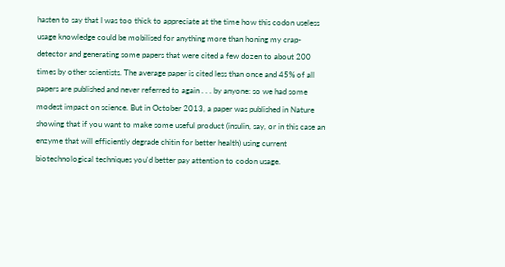hasten to say that I was too thick to appreciate at the time how this codon useless usage knowledge could be mobilised for anything more than honing my crap-detector and generating some papers that were cited a few dozen to about 200 times by other scientists. The average paper is cited less than once and 45% of all papers are published and never referred to again . . . by anyone: so we had some modest impact on science. But in October 2013, a paper was published in Nature showing that if you want to make some useful product (insulin, say, or in this case an enzyme that will efficiently degrade chitin for better health) using current biotechnological techniques you'd better pay attention to codon usage.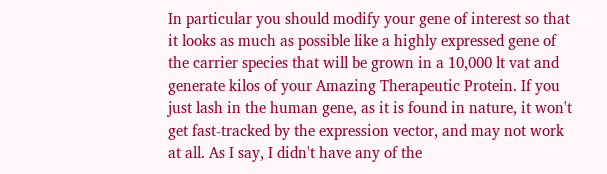In particular you should modify your gene of interest so that it looks as much as possible like a highly expressed gene of the carrier species that will be grown in a 10,000 lt vat and generate kilos of your Amazing Therapeutic Protein. If you just lash in the human gene, as it is found in nature, it won't get fast-tracked by the expression vector, and may not work at all. As I say, I didn't have any of the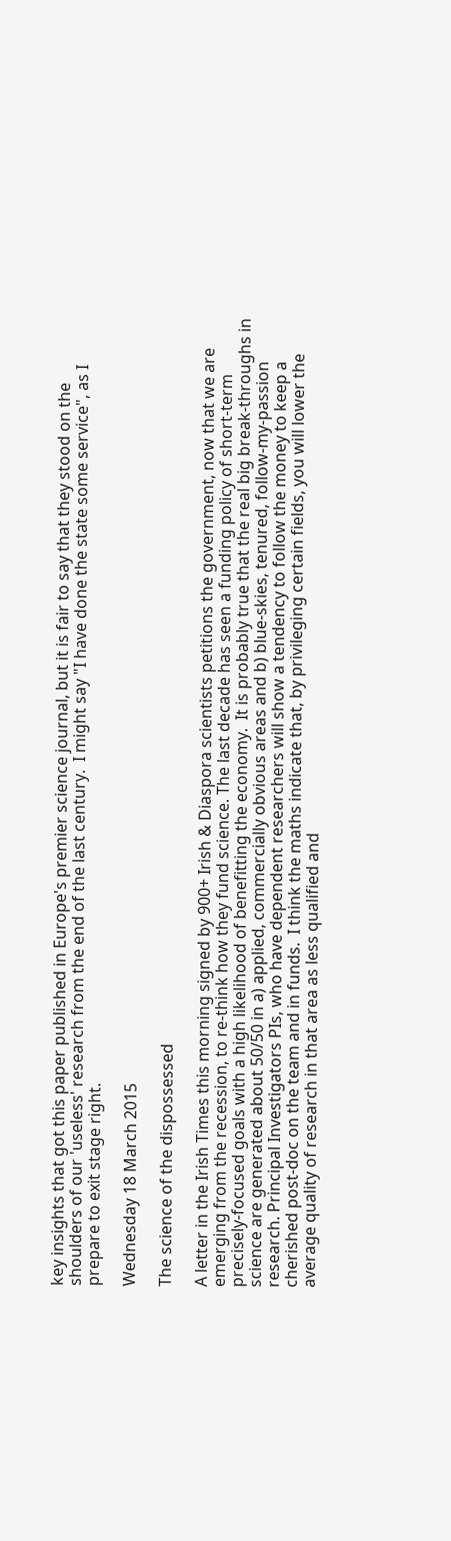key insights that got this paper published in Europe's premier science journal, but it is fair to say that they stood on the shoulders of our 'useless' research from the end of the last century.  I might say "I have done the state some service", as I prepare to exit stage right.

Wednesday 18 March 2015

The science of the dispossessed

A letter in the Irish Times this morning signed by 900+ Irish & Diaspora scientists petitions the government, now that we are emerging from the recession, to re-think how they fund science. The last decade has seen a funding policy of short-term precisely-focused goals with a high likelihood of benefitting the economy.  It is probably true that the real big break-throughs in science are generated about 50/50 in a) applied, commercially obvious areas and b) blue-skies, tenured, follow-my-passion research. Principal Investigators PIs, who have dependent researchers will show a tendency to follow the money to keep a cherished post-doc on the team and in funds.  I think the maths indicate that, by privileging certain fields, you will lower the average quality of research in that area as less qualified and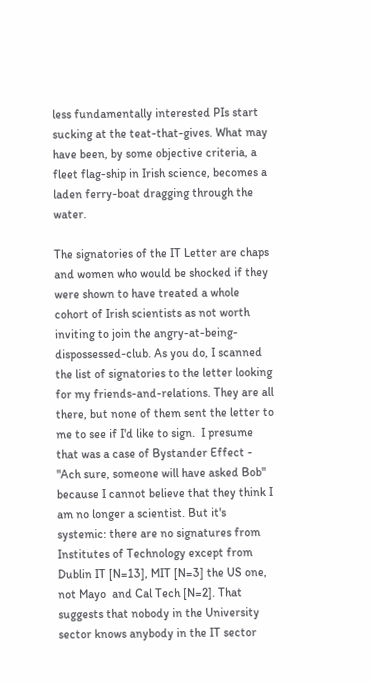less fundamentally interested PIs start sucking at the teat-that-gives. What may have been, by some objective criteria, a fleet flag-ship in Irish science, becomes a laden ferry-boat dragging through the water.

The signatories of the IT Letter are chaps and women who would be shocked if they were shown to have treated a whole cohort of Irish scientists as not worth inviting to join the angry-at-being-dispossessed-club. As you do, I scanned the list of signatories to the letter looking for my friends-and-relations. They are all there, but none of them sent the letter to me to see if I'd like to sign.  I presume that was a case of Bystander Effect - "Ach sure, someone will have asked Bob" because I cannot believe that they think I am no longer a scientist. But it's systemic: there are no signatures from Institutes of Technology except from Dublin IT [N=13], MIT [N=3] the US one, not Mayo  and Cal Tech [N=2]. That suggests that nobody in the University sector knows anybody in the IT sector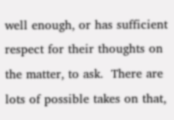well enough, or has sufficient respect for their thoughts on the matter, to ask.  There are lots of possible takes on that,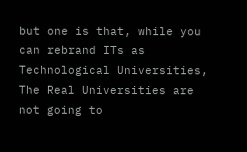but one is that, while you can rebrand ITs as Technological Universities, The Real Universities are not going to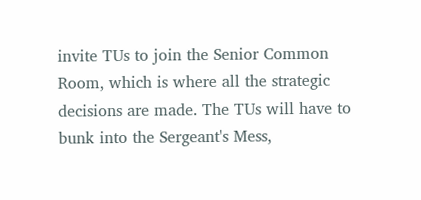invite TUs to join the Senior Common Room, which is where all the strategic decisions are made. The TUs will have to bunk into the Sergeant's Mess,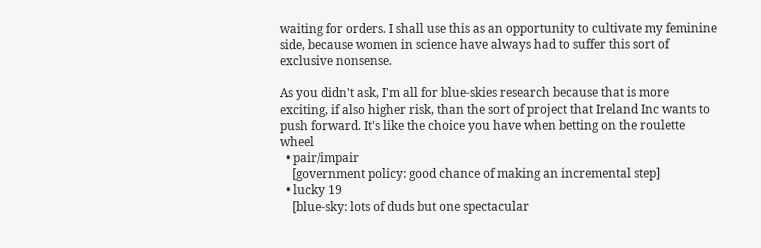waiting for orders. I shall use this as an opportunity to cultivate my feminine side, because women in science have always had to suffer this sort of exclusive nonsense.

As you didn't ask, I'm all for blue-skies research because that is more exciting, if also higher risk, than the sort of project that Ireland Inc wants to push forward. It's like the choice you have when betting on the roulette wheel
  • pair/impair
    [government policy: good chance of making an incremental step]
  • lucky 19
    [blue-sky: lots of duds but one spectacular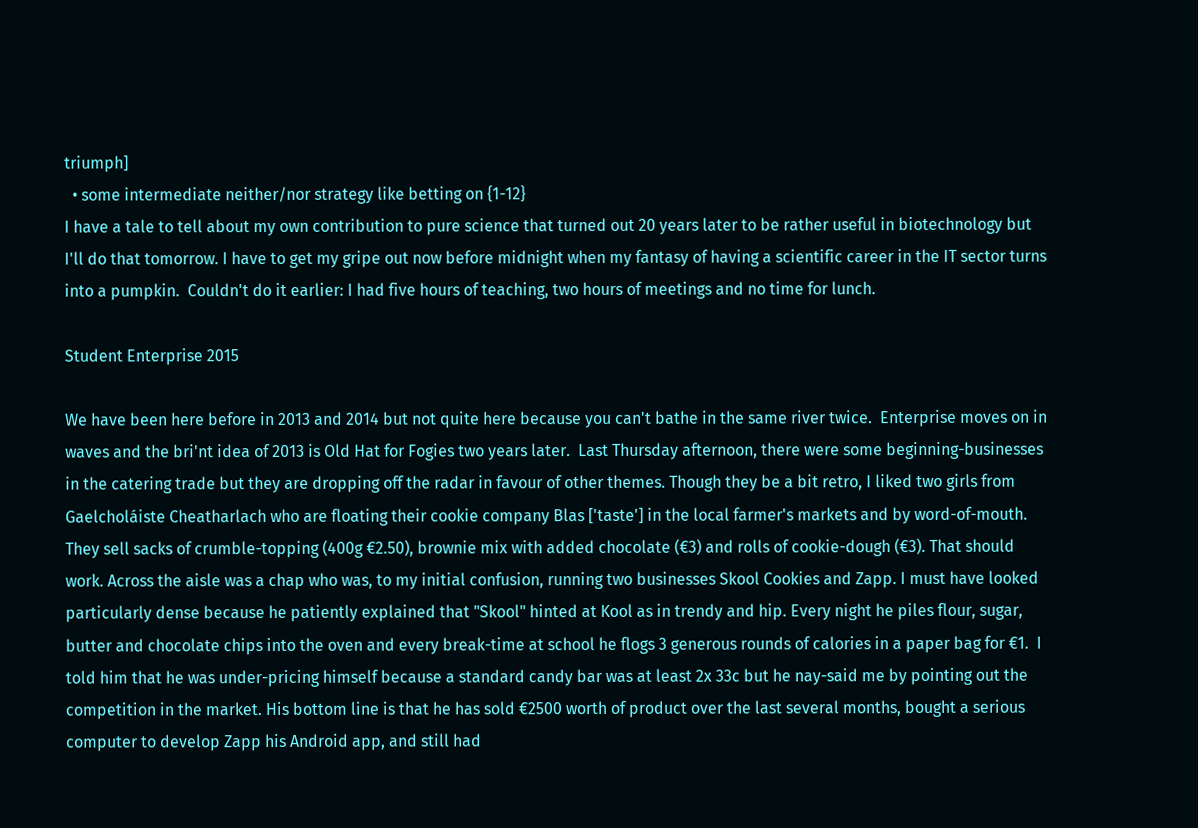triumph]
  • some intermediate neither/nor strategy like betting on {1-12}
I have a tale to tell about my own contribution to pure science that turned out 20 years later to be rather useful in biotechnology but I'll do that tomorrow. I have to get my gripe out now before midnight when my fantasy of having a scientific career in the IT sector turns into a pumpkin.  Couldn't do it earlier: I had five hours of teaching, two hours of meetings and no time for lunch.

Student Enterprise 2015

We have been here before in 2013 and 2014 but not quite here because you can't bathe in the same river twice.  Enterprise moves on in waves and the bri'nt idea of 2013 is Old Hat for Fogies two years later.  Last Thursday afternoon, there were some beginning-businesses in the catering trade but they are dropping off the radar in favour of other themes. Though they be a bit retro, I liked two girls from Gaelcholáiste Cheatharlach who are floating their cookie company Blas ['taste'] in the local farmer's markets and by word-of-mouth. They sell sacks of crumble-topping (400g €2.50), brownie mix with added chocolate (€3) and rolls of cookie-dough (€3). That should work. Across the aisle was a chap who was, to my initial confusion, running two businesses Skool Cookies and Zapp. I must have looked particularly dense because he patiently explained that "Skool" hinted at Kool as in trendy and hip. Every night he piles flour, sugar, butter and chocolate chips into the oven and every break-time at school he flogs 3 generous rounds of calories in a paper bag for €1.  I told him that he was under-pricing himself because a standard candy bar was at least 2x 33c but he nay-said me by pointing out the competition in the market. His bottom line is that he has sold €2500 worth of product over the last several months, bought a serious computer to develop Zapp his Android app, and still had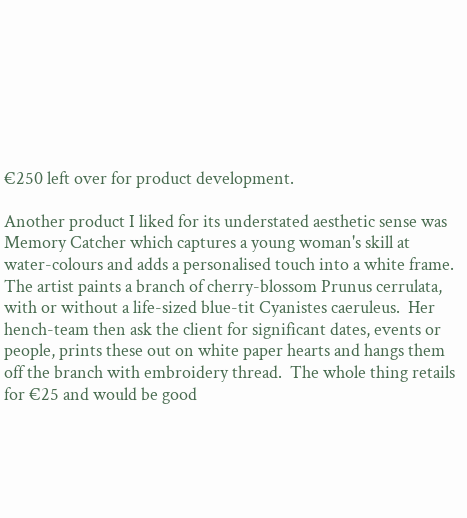€250 left over for product development.

Another product I liked for its understated aesthetic sense was Memory Catcher which captures a young woman's skill at water-colours and adds a personalised touch into a white frame.  The artist paints a branch of cherry-blossom Prunus cerrulata, with or without a life-sized blue-tit Cyanistes caeruleus.  Her hench-team then ask the client for significant dates, events or people, prints these out on white paper hearts and hangs them off the branch with embroidery thread.  The whole thing retails for €25 and would be good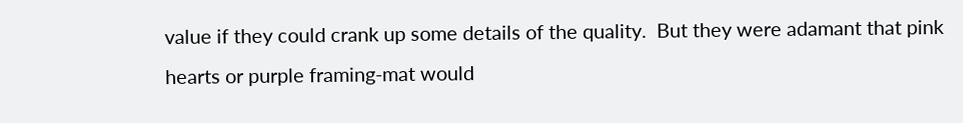value if they could crank up some details of the quality.  But they were adamant that pink hearts or purple framing-mat would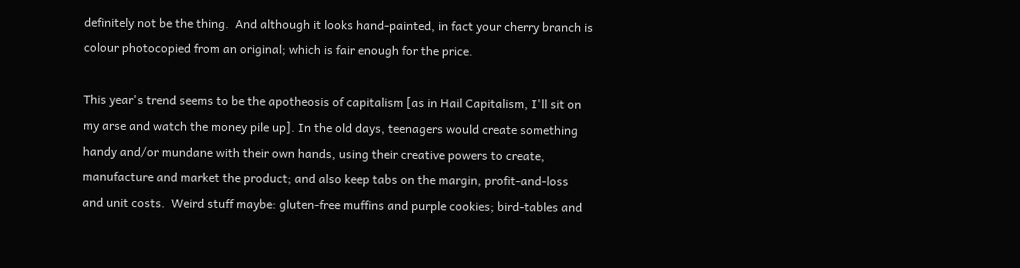definitely not be the thing.  And although it looks hand-painted, in fact your cherry branch is colour photocopied from an original; which is fair enough for the price.

This year's trend seems to be the apotheosis of capitalism [as in Hail Capitalism, I'll sit on my arse and watch the money pile up]. In the old days, teenagers would create something handy and/or mundane with their own hands, using their creative powers to create, manufacture and market the product; and also keep tabs on the margin, profit-and-loss and unit costs.  Weird stuff maybe: gluten-free muffins and purple cookies; bird-tables and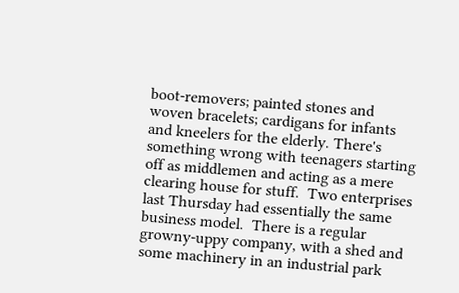boot-removers; painted stones and woven bracelets; cardigans for infants and kneelers for the elderly. There's something wrong with teenagers starting off as middlemen and acting as a mere clearing house for stuff.  Two enterprises last Thursday had essentially the same business model.  There is a regular growny-uppy company, with a shed and some machinery in an industrial park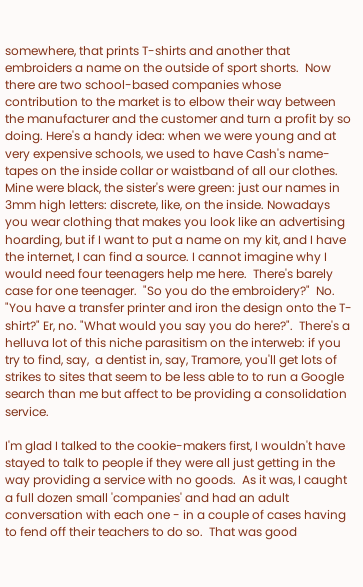somewhere, that prints T-shirts and another that embroiders a name on the outside of sport shorts.  Now there are two school-based companies whose contribution to the market is to elbow their way between the manufacturer and the customer and turn a profit by so doing. Here's a handy idea: when we were young and at very expensive schools, we used to have Cash's name-tapes on the inside collar or waistband of all our clothes.  Mine were black, the sister's were green: just our names in 3mm high letters: discrete, like, on the inside. Nowadays you wear clothing that makes you look like an advertising hoarding, but if I want to put a name on my kit, and I have the internet, I can find a source. I cannot imagine why I would need four teenagers help me here.  There's barely case for one teenager.  "So you do the embroidery?"  No. "You have a transfer printer and iron the design onto the T-shirt?" Er, no. "What would you say you do here?".  There's a helluva lot of this niche parasitism on the interweb: if you try to find, say,  a dentist in, say, Tramore, you'll get lots of strikes to sites that seem to be less able to to run a Google search than me but affect to be providing a consolidation service.

I'm glad I talked to the cookie-makers first, I wouldn't have stayed to talk to people if they were all just getting in the way providing a service with no goods.  As it was, I caught a full dozen small 'companies' and had an adult conversation with each one - in a couple of cases having to fend off their teachers to do so.  That was good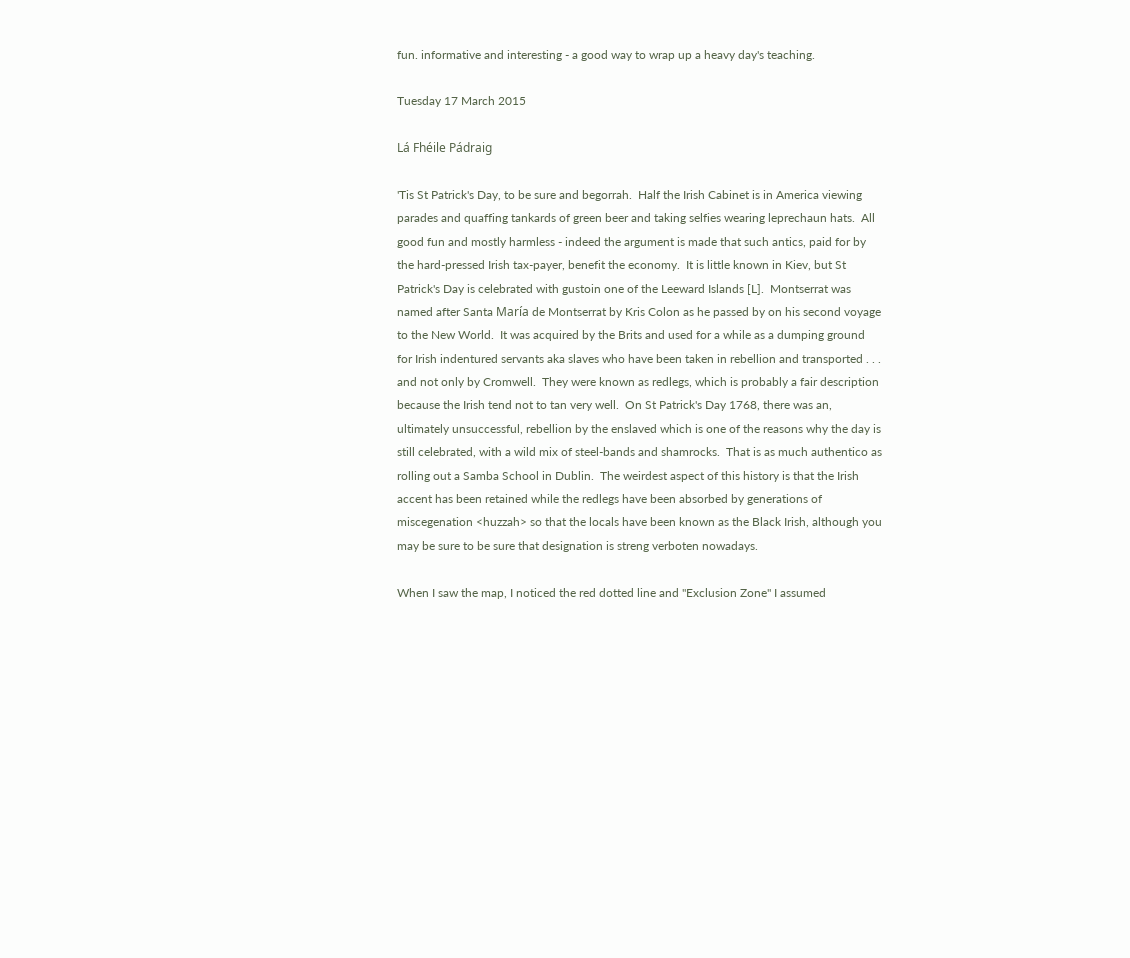fun. informative and interesting - a good way to wrap up a heavy day's teaching.

Tuesday 17 March 2015

Lá Fhéile Pádraig

'Tis St Patrick's Day, to be sure and begorrah.  Half the Irish Cabinet is in America viewing parades and quaffing tankards of green beer and taking selfies wearing leprechaun hats.  All good fun and mostly harmless - indeed the argument is made that such antics, paid for by the hard-pressed Irish tax-payer, benefit the economy.  It is little known in Kiev, but St Patrick's Day is celebrated with gustoin one of the Leeward Islands [L].  Montserrat was named after Santa María de Montserrat by Kris Colon as he passed by on his second voyage to the New World.  It was acquired by the Brits and used for a while as a dumping ground for Irish indentured servants aka slaves who have been taken in rebellion and transported . . . and not only by Cromwell.  They were known as redlegs, which is probably a fair description because the Irish tend not to tan very well.  On St Patrick's Day 1768, there was an, ultimately unsuccessful, rebellion by the enslaved which is one of the reasons why the day is still celebrated, with a wild mix of steel-bands and shamrocks.  That is as much authentico as rolling out a Samba School in Dublin.  The weirdest aspect of this history is that the Irish accent has been retained while the redlegs have been absorbed by generations of miscegenation <huzzah> so that the locals have been known as the Black Irish, although you may be sure to be sure that designation is streng verboten nowadays.

When I saw the map, I noticed the red dotted line and "Exclusion Zone" I assumed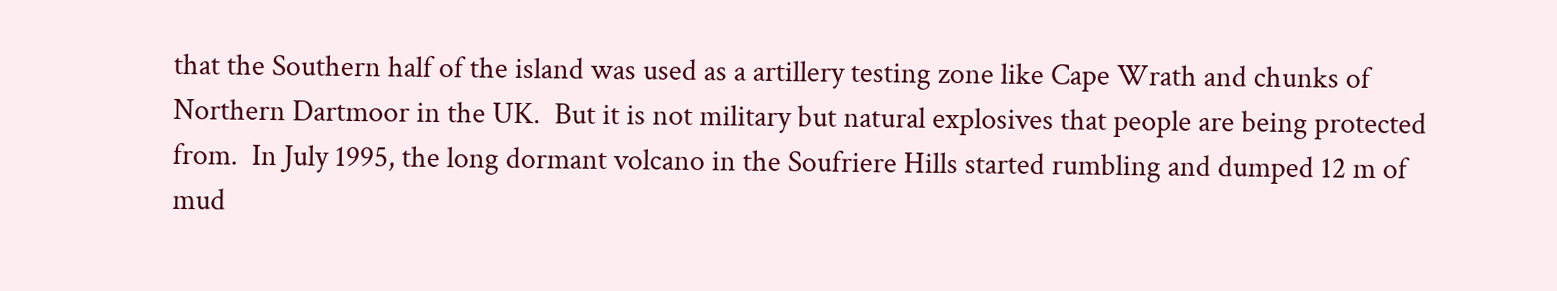that the Southern half of the island was used as a artillery testing zone like Cape Wrath and chunks of Northern Dartmoor in the UK.  But it is not military but natural explosives that people are being protected from.  In July 1995, the long dormant volcano in the Soufriere Hills started rumbling and dumped 12 m of mud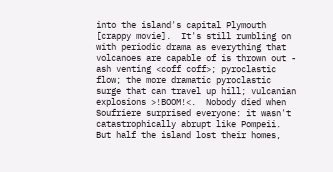into the island's capital Plymouth [crappy movie].  It's still rumbling on with periodic drama as everything that volcanoes are capable of is thrown out - ash venting <coff coff>; pyroclastic flow; the more dramatic pyroclastic surge that can travel up hill; vulcanian explosions >!BOOM!<.  Nobody died when Soufriere surprised everyone: it wasn't catastrophically abrupt like Pompeii.  But half the island lost their homes,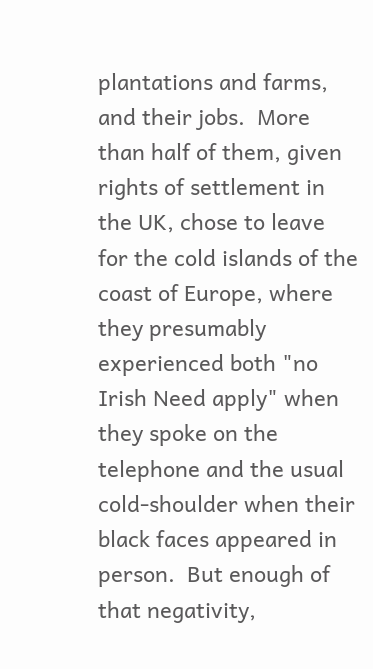plantations and farms, and their jobs.  More than half of them, given rights of settlement in the UK, chose to leave for the cold islands of the coast of Europe, where they presumably experienced both "no Irish Need apply" when they spoke on the telephone and the usual cold-shoulder when their black faces appeared in person.  But enough of that negativity,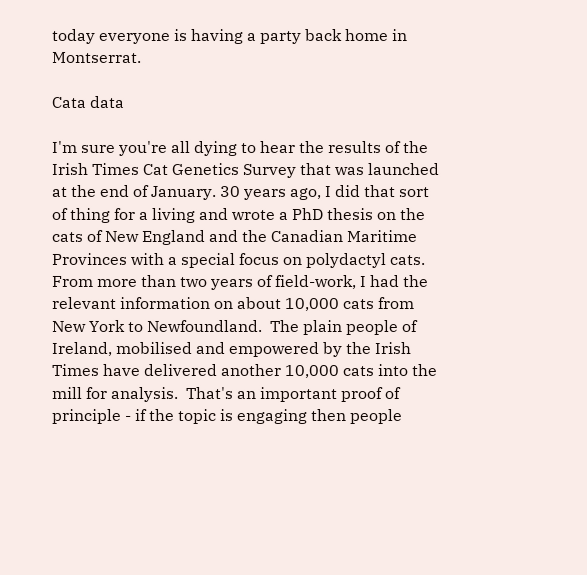today everyone is having a party back home in Montserrat.

Cata data

I'm sure you're all dying to hear the results of the Irish Times Cat Genetics Survey that was launched at the end of January. 30 years ago, I did that sort of thing for a living and wrote a PhD thesis on the cats of New England and the Canadian Maritime Provinces with a special focus on polydactyl cats.  From more than two years of field-work, I had the relevant information on about 10,000 cats from New York to Newfoundland.  The plain people of Ireland, mobilised and empowered by the Irish Times have delivered another 10,000 cats into the mill for analysis.  That's an important proof of principle - if the topic is engaging then people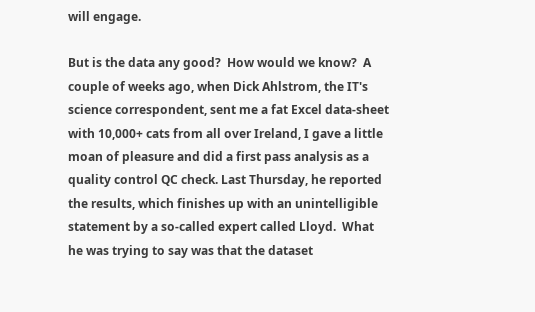will engage.

But is the data any good?  How would we know?  A couple of weeks ago, when Dick Ahlstrom, the IT's science correspondent, sent me a fat Excel data-sheet with 10,000+ cats from all over Ireland, I gave a little moan of pleasure and did a first pass analysis as a quality control QC check. Last Thursday, he reported the results, which finishes up with an unintelligible statement by a so-called expert called Lloyd.  What he was trying to say was that the dataset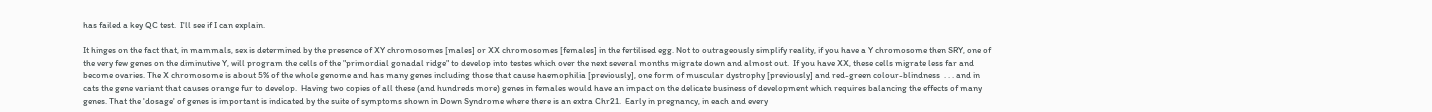has failed a key QC test.  I'll see if I can explain.

It hinges on the fact that, in mammals, sex is determined by the presence of XY chromosomes [males] or XX chromosomes [females] in the fertilised egg. Not to outrageously simplify reality, if you have a Y chromosome then SRY, one of the very few genes on the diminutive Y, will program the cells of the "primordial gonadal ridge" to develop into testes which over the next several months migrate down and almost out.  If you have XX, these cells migrate less far and become ovaries. The X chromosome is about 5% of the whole genome and has many genes including those that cause haemophilia [previously], one form of muscular dystrophy [previously] and red-green colour-blindness  . . . and in cats the gene variant that causes orange fur to develop.  Having two copies of all these (and hundreds more) genes in females would have an impact on the delicate business of development which requires balancing the effects of many genes. That the 'dosage' of genes is important is indicated by the suite of symptoms shown in Down Syndrome where there is an extra Chr21.  Early in pregnancy, in each and every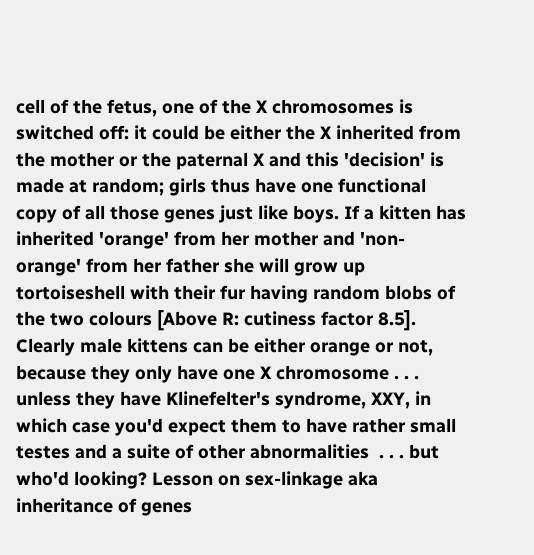cell of the fetus, one of the X chromosomes is switched off: it could be either the X inherited from the mother or the paternal X and this 'decision' is made at random; girls thus have one functional copy of all those genes just like boys. If a kitten has inherited 'orange' from her mother and 'non-orange' from her father she will grow up tortoiseshell with their fur having random blobs of the two colours [Above R: cutiness factor 8.5].  Clearly male kittens can be either orange or not, because they only have one X chromosome . . . unless they have Klinefelter's syndrome, XXY, in which case you'd expect them to have rather small testes and a suite of other abnormalities  . . . but who'd looking? Lesson on sex-linkage aka inheritance of genes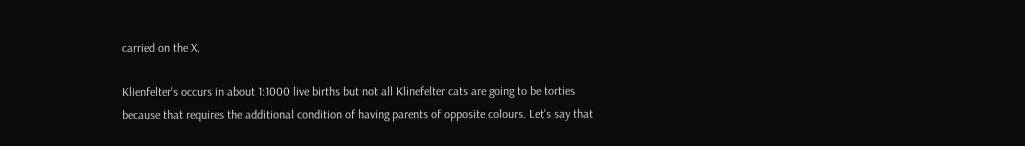carried on the X.

Klienfelter's occurs in about 1:1000 live births but not all Klinefelter cats are going to be torties because that requires the additional condition of having parents of opposite colours. Let's say that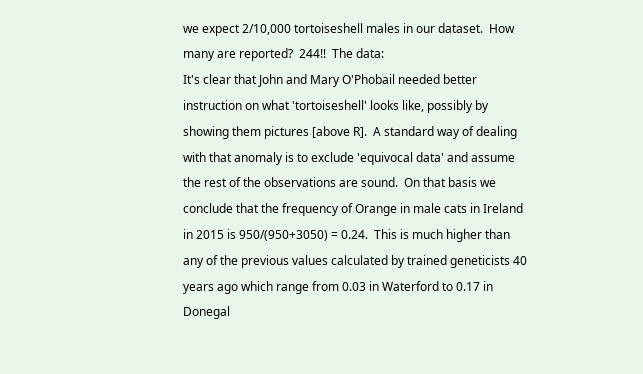we expect 2/10,000 tortoiseshell males in our dataset.  How many are reported?  244!!  The data:
It's clear that John and Mary O'Phobail needed better instruction on what 'tortoiseshell' looks like, possibly by showing them pictures [above R].  A standard way of dealing with that anomaly is to exclude 'equivocal data' and assume the rest of the observations are sound.  On that basis we conclude that the frequency of Orange in male cats in Ireland in 2015 is 950/(950+3050) = 0.24.  This is much higher than any of the previous values calculated by trained geneticists 40 years ago which range from 0.03 in Waterford to 0.17 in Donegal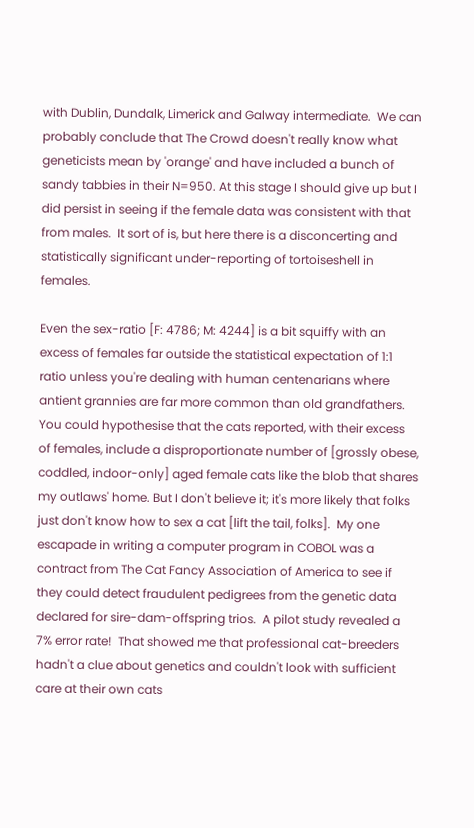with Dublin, Dundalk, Limerick and Galway intermediate.  We can probably conclude that The Crowd doesn't really know what geneticists mean by 'orange' and have included a bunch of sandy tabbies in their N=950. At this stage I should give up but I did persist in seeing if the female data was consistent with that from males.  It sort of is, but here there is a disconcerting and statistically significant under-reporting of tortoiseshell in females.

Even the sex-ratio [F: 4786; M: 4244] is a bit squiffy with an excess of females far outside the statistical expectation of 1:1 ratio unless you're dealing with human centenarians where  antient grannies are far more common than old grandfathers.  You could hypothesise that the cats reported, with their excess of females, include a disproportionate number of [grossly obese, coddled, indoor-only] aged female cats like the blob that shares my outlaws' home. But I don't believe it; it's more likely that folks just don't know how to sex a cat [lift the tail, folks].  My one escapade in writing a computer program in COBOL was a contract from The Cat Fancy Association of America to see if they could detect fraudulent pedigrees from the genetic data declared for sire-dam-offspring trios.  A pilot study revealed a 7% error rate!  That showed me that professional cat-breeders hadn't a clue about genetics and couldn't look with sufficient care at their own cats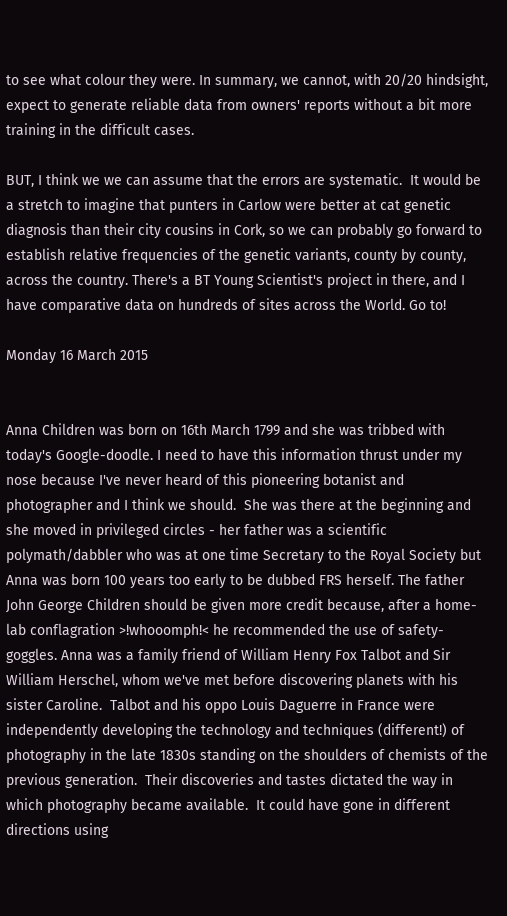to see what colour they were. In summary, we cannot, with 20/20 hindsight, expect to generate reliable data from owners' reports without a bit more training in the difficult cases.

BUT, I think we we can assume that the errors are systematic.  It would be a stretch to imagine that punters in Carlow were better at cat genetic diagnosis than their city cousins in Cork, so we can probably go forward to establish relative frequencies of the genetic variants, county by county, across the country. There's a BT Young Scientist's project in there, and I have comparative data on hundreds of sites across the World. Go to!

Monday 16 March 2015


Anna Children was born on 16th March 1799 and she was tribbed with today's Google-doodle. I need to have this information thrust under my nose because I've never heard of this pioneering botanist and photographer and I think we should.  She was there at the beginning and she moved in privileged circles - her father was a scientific polymath/dabbler who was at one time Secretary to the Royal Society but Anna was born 100 years too early to be dubbed FRS herself. The father John George Children should be given more credit because, after a home-lab conflagration >!whooomph!< he recommended the use of safety-goggles. Anna was a family friend of William Henry Fox Talbot and Sir William Herschel, whom we've met before discovering planets with his sister Caroline.  Talbot and his oppo Louis Daguerre in France were independently developing the technology and techniques (different!) of photography in the late 1830s standing on the shoulders of chemists of the previous generation.  Their discoveries and tastes dictated the way in which photography became available.  It could have gone in different directions using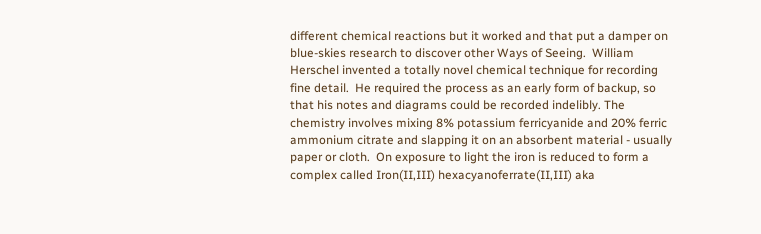different chemical reactions but it worked and that put a damper on blue-skies research to discover other Ways of Seeing.  William Herschel invented a totally novel chemical technique for recording fine detail.  He required the process as an early form of backup, so that his notes and diagrams could be recorded indelibly. The chemistry involves mixing 8% potassium ferricyanide and 20% ferric ammonium citrate and slapping it on an absorbent material - usually paper or cloth.  On exposure to light the iron is reduced to form a complex called Iron(II,III) hexacyanoferrate(II,III) aka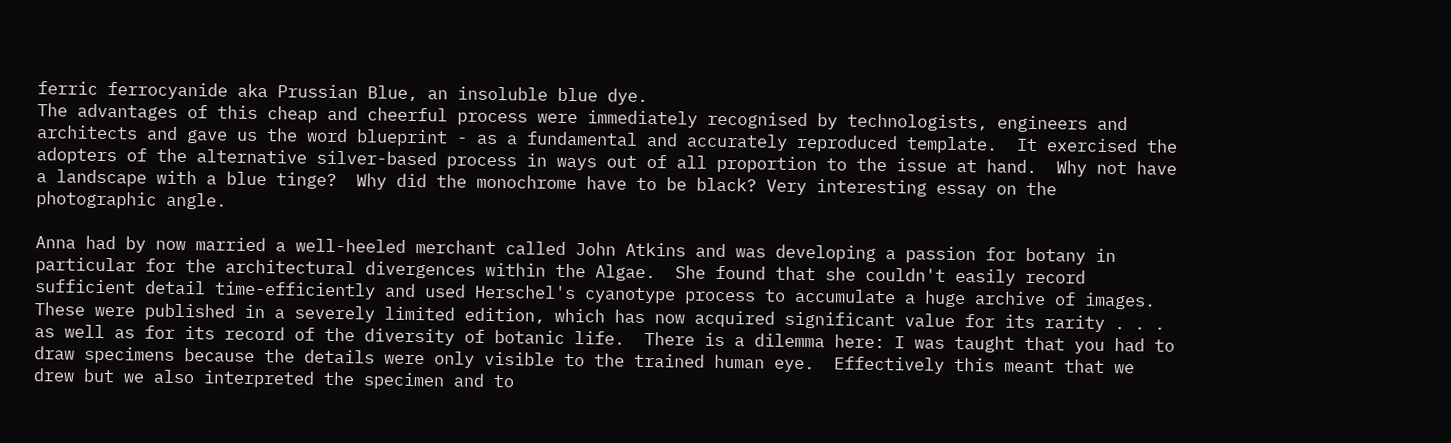ferric ferrocyanide aka Prussian Blue, an insoluble blue dye.
The advantages of this cheap and cheerful process were immediately recognised by technologists, engineers and architects and gave us the word blueprint - as a fundamental and accurately reproduced template.  It exercised the adopters of the alternative silver-based process in ways out of all proportion to the issue at hand.  Why not have a landscape with a blue tinge?  Why did the monochrome have to be black? Very interesting essay on the photographic angle.

Anna had by now married a well-heeled merchant called John Atkins and was developing a passion for botany in particular for the architectural divergences within the Algae.  She found that she couldn't easily record sufficient detail time-efficiently and used Herschel's cyanotype process to accumulate a huge archive of images. These were published in a severely limited edition, which has now acquired significant value for its rarity . . . as well as for its record of the diversity of botanic life.  There is a dilemma here: I was taught that you had to draw specimens because the details were only visible to the trained human eye.  Effectively this meant that we drew but we also interpreted the specimen and to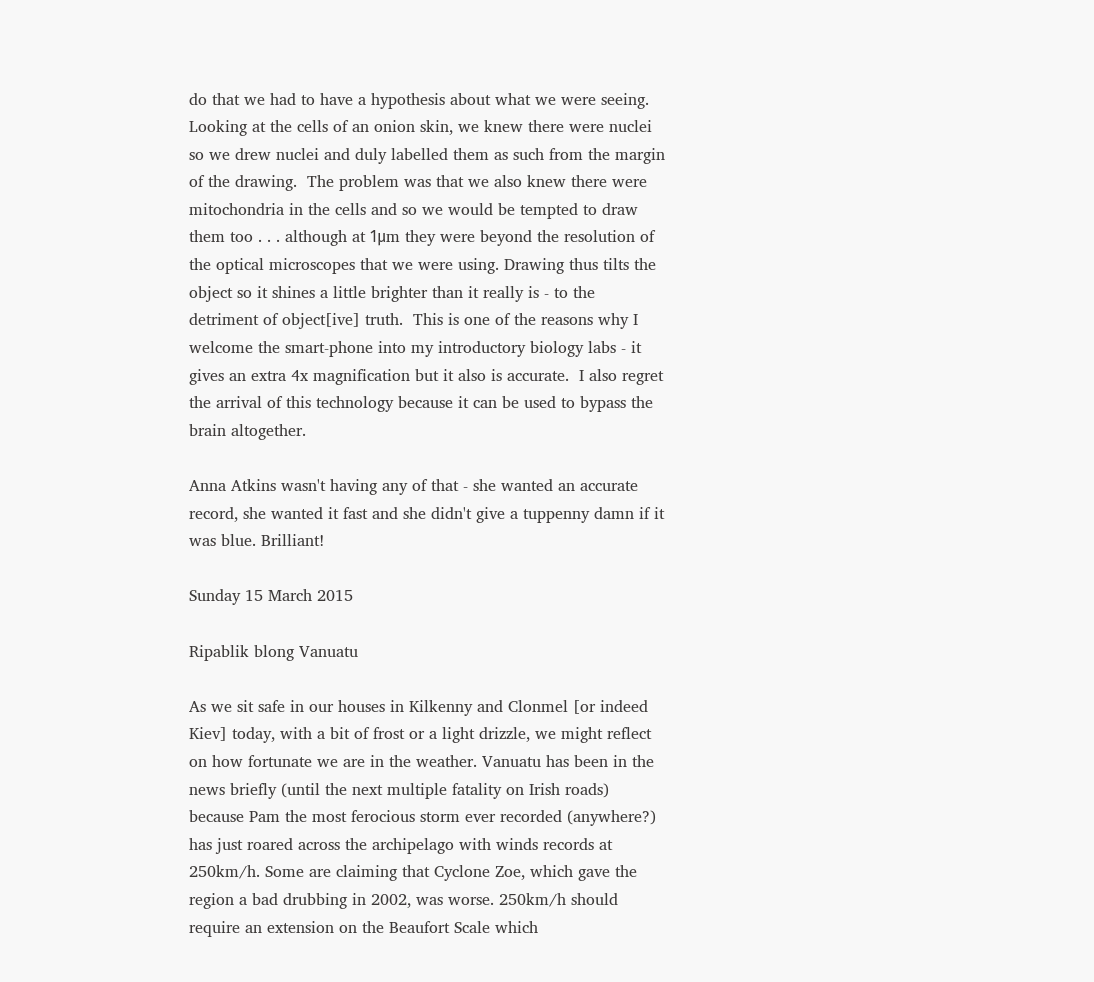do that we had to have a hypothesis about what we were seeing. Looking at the cells of an onion skin, we knew there were nuclei so we drew nuclei and duly labelled them as such from the margin of the drawing.  The problem was that we also knew there were mitochondria in the cells and so we would be tempted to draw them too . . . although at 1μm they were beyond the resolution of the optical microscopes that we were using. Drawing thus tilts the object so it shines a little brighter than it really is - to the detriment of object[ive] truth.  This is one of the reasons why I welcome the smart-phone into my introductory biology labs - it gives an extra 4x magnification but it also is accurate.  I also regret the arrival of this technology because it can be used to bypass the brain altogether.

Anna Atkins wasn't having any of that - she wanted an accurate record, she wanted it fast and she didn't give a tuppenny damn if it was blue. Brilliant!

Sunday 15 March 2015

Ripablik blong Vanuatu

As we sit safe in our houses in Kilkenny and Clonmel [or indeed Kiev] today, with a bit of frost or a light drizzle, we might reflect on how fortunate we are in the weather. Vanuatu has been in the news briefly (until the next multiple fatality on Irish roads) because Pam the most ferocious storm ever recorded (anywhere?) has just roared across the archipelago with winds records at 250km/h. Some are claiming that Cyclone Zoe, which gave the region a bad drubbing in 2002, was worse. 250km/h should require an extension on the Beaufort Scale which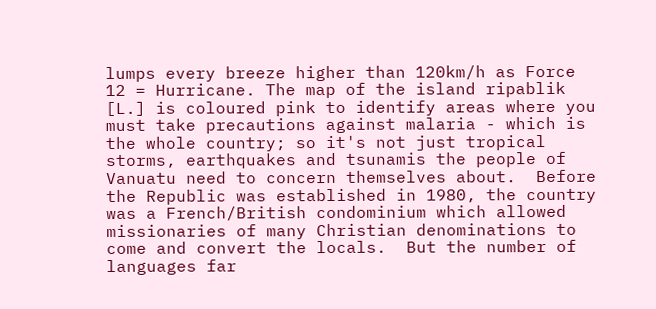lumps every breeze higher than 120km/h as Force 12 = Hurricane. The map of the island ripablik [L.] is coloured pink to identify areas where you must take precautions against malaria - which is the whole country; so it's not just tropical storms, earthquakes and tsunamis the people of Vanuatu need to concern themselves about.  Before the Republic was established in 1980, the country was a French/British condominium which allowed missionaries of many Christian denominations to come and convert the locals.  But the number of languages far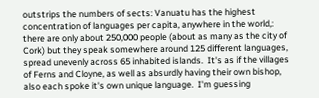outstrips the numbers of sects: Vanuatu has the highest concentration of languages per capita, anywhere in the world,: there are only about 250,000 people (about as many as the city of Cork) but they speak somewhere around 125 different languages, spread unevenly across 65 inhabited islands.  It's as if the villages of Ferns and Cloyne, as well as absurdly having their own bishop, also each spoke it's own unique language.  I'm guessing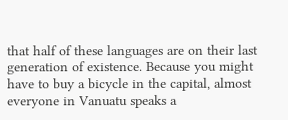that half of these languages are on their last generation of existence. Because you might have to buy a bicycle in the capital, almost everyone in Vanuatu speaks a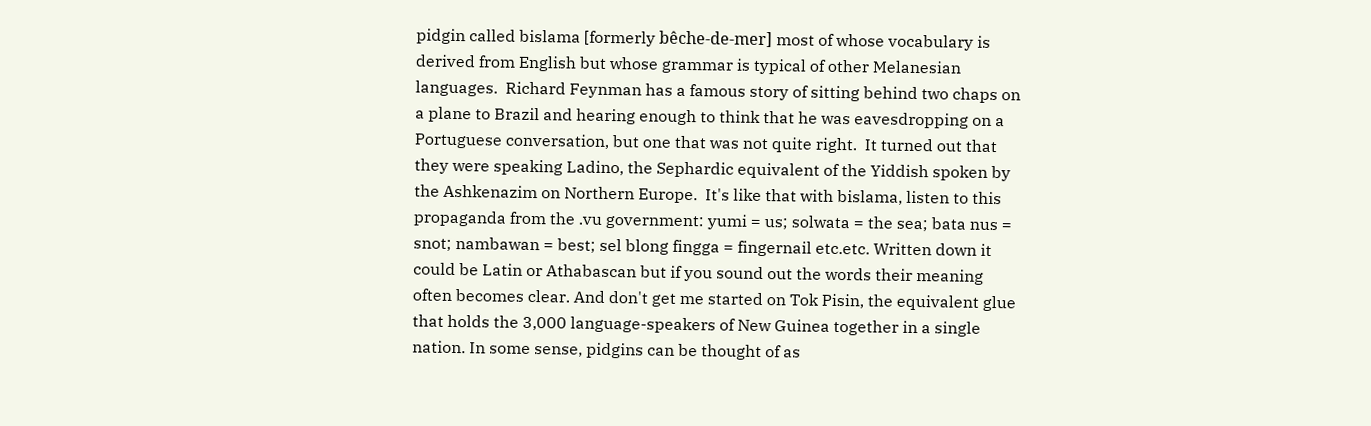pidgin called bislama [formerly bêche-de-mer] most of whose vocabulary is derived from English but whose grammar is typical of other Melanesian languages.  Richard Feynman has a famous story of sitting behind two chaps on a plane to Brazil and hearing enough to think that he was eavesdropping on a Portuguese conversation, but one that was not quite right.  It turned out that they were speaking Ladino, the Sephardic equivalent of the Yiddish spoken by the Ashkenazim on Northern Europe.  It's like that with bislama, listen to this propaganda from the .vu government: yumi = us; solwata = the sea; bata nus = snot; nambawan = best; sel blong fingga = fingernail etc.etc. Written down it could be Latin or Athabascan but if you sound out the words their meaning often becomes clear. And don't get me started on Tok Pisin, the equivalent glue that holds the 3,000 language-speakers of New Guinea together in a single nation. In some sense, pidgins can be thought of as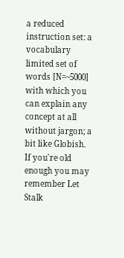a reduced instruction set: a vocabulary limited set of words [N=~5000] with which you can explain any concept at all without jargon; a bit like Globish.  If you're old enough you may remember Let Stalk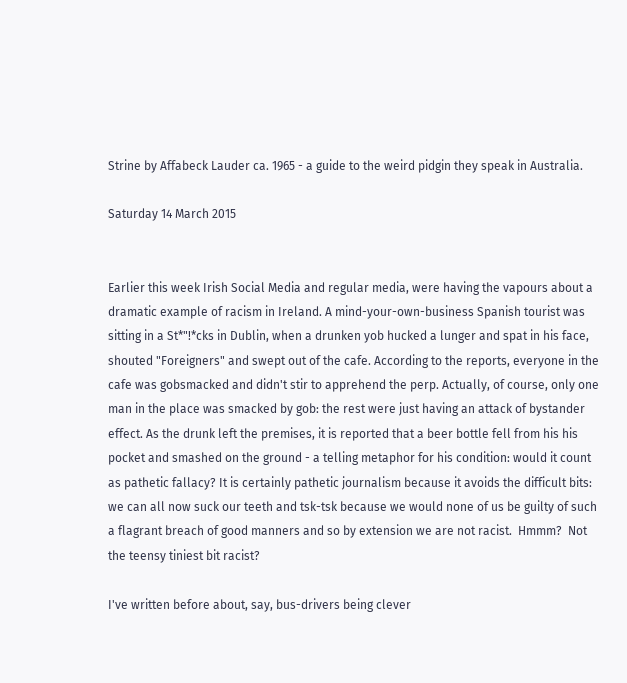Strine by Affabeck Lauder ca. 1965 - a guide to the weird pidgin they speak in Australia.

Saturday 14 March 2015


Earlier this week Irish Social Media and regular media, were having the vapours about a dramatic example of racism in Ireland. A mind-your-own-business Spanish tourist was sitting in a St*"!*cks in Dublin, when a drunken yob hucked a lunger and spat in his face, shouted "Foreigners" and swept out of the cafe. According to the reports, everyone in the cafe was gobsmacked and didn't stir to apprehend the perp. Actually, of course, only one man in the place was smacked by gob: the rest were just having an attack of bystander effect. As the drunk left the premises, it is reported that a beer bottle fell from his his pocket and smashed on the ground - a telling metaphor for his condition: would it count as pathetic fallacy? It is certainly pathetic journalism because it avoids the difficult bits: we can all now suck our teeth and tsk-tsk because we would none of us be guilty of such a flagrant breach of good manners and so by extension we are not racist.  Hmmm?  Not the teensy tiniest bit racist?

I've written before about, say, bus-drivers being clever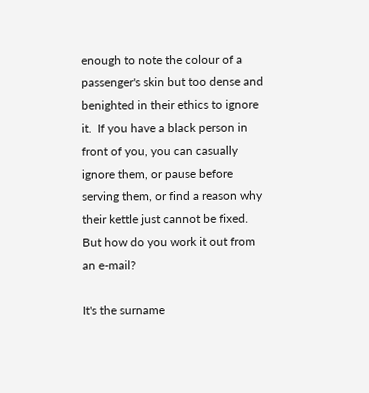enough to note the colour of a passenger's skin but too dense and benighted in their ethics to ignore it.  If you have a black person in front of you, you can casually ignore them, or pause before serving them, or find a reason why their kettle just cannot be fixed.  But how do you work it out from an e-mail?

It's the surname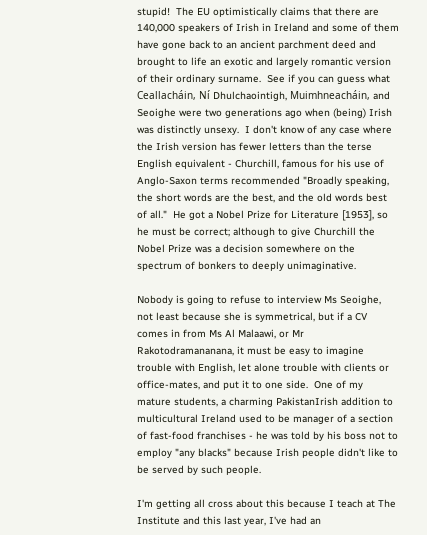stupid!  The EU optimistically claims that there are 140,000 speakers of Irish in Ireland and some of them have gone back to an ancient parchment deed and brought to life an exotic and largely romantic version of their ordinary surname.  See if you can guess what Ceallacháin, Ní Dhulchaointigh, Muimhneacháin, and Seoighe were two generations ago when (being) Irish was distinctly unsexy.  I don't know of any case where the Irish version has fewer letters than the terse English equivalent - Churchill, famous for his use of Anglo-Saxon terms recommended "Broadly speaking, the short words are the best, and the old words best of all."  He got a Nobel Prize for Literature [1953], so he must be correct; although to give Churchill the Nobel Prize was a decision somewhere on the spectrum of bonkers to deeply unimaginative.

Nobody is going to refuse to interview Ms Seoighe, not least because she is symmetrical, but if a CV comes in from Ms Al Malaawi, or Mr Rakotodramananana, it must be easy to imagine trouble with English, let alone trouble with clients or office-mates, and put it to one side.  One of my mature students, a charming PakistanIrish addition to multicultural Ireland used to be manager of a section of fast-food franchises - he was told by his boss not to employ "any blacks" because Irish people didn't like to be served by such people.

I'm getting all cross about this because I teach at The Institute and this last year, I've had an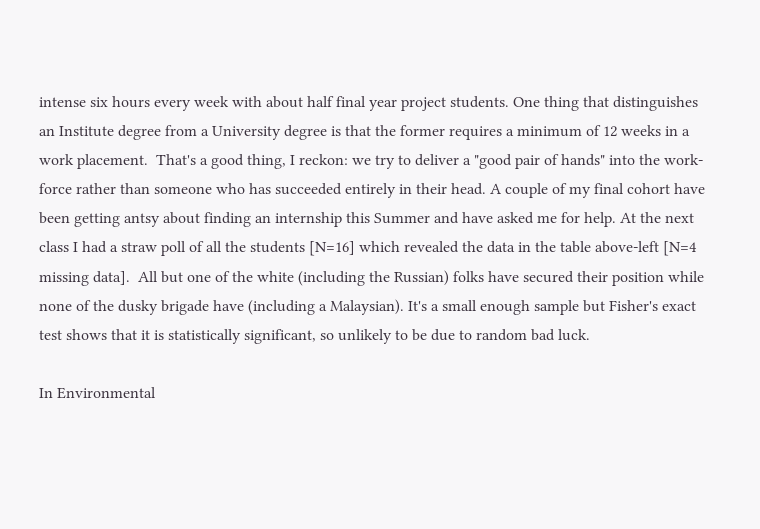intense six hours every week with about half final year project students. One thing that distinguishes an Institute degree from a University degree is that the former requires a minimum of 12 weeks in a work placement.  That's a good thing, I reckon: we try to deliver a "good pair of hands" into the work-force rather than someone who has succeeded entirely in their head. A couple of my final cohort have been getting antsy about finding an internship this Summer and have asked me for help. At the next class I had a straw poll of all the students [N=16] which revealed the data in the table above-left [N=4 missing data].  All but one of the white (including the Russian) folks have secured their position while none of the dusky brigade have (including a Malaysian). It's a small enough sample but Fisher's exact test shows that it is statistically significant, so unlikely to be due to random bad luck.

In Environmental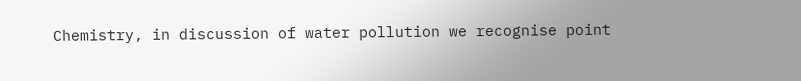Chemistry, in discussion of water pollution we recognise point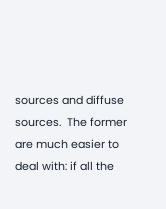sources and diffuse sources.  The former are much easier to deal with: if all the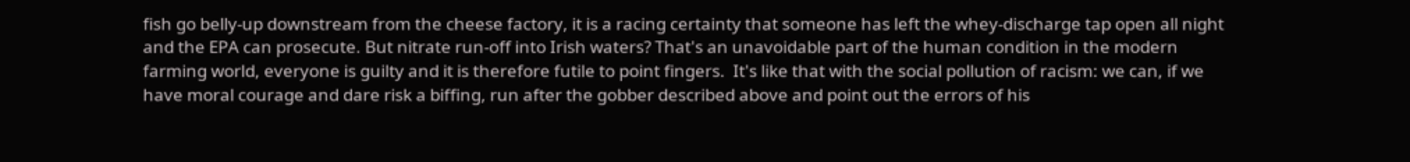fish go belly-up downstream from the cheese factory, it is a racing certainty that someone has left the whey-discharge tap open all night and the EPA can prosecute. But nitrate run-off into Irish waters? That's an unavoidable part of the human condition in the modern farming world, everyone is guilty and it is therefore futile to point fingers.  It's like that with the social pollution of racism: we can, if we have moral courage and dare risk a biffing, run after the gobber described above and point out the errors of his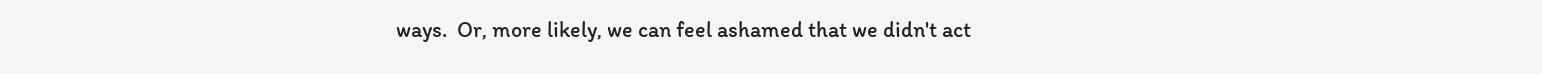ways.  Or, more likely, we can feel ashamed that we didn't act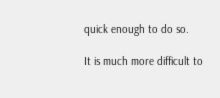quick enough to do so.

It is much more difficult to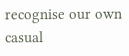recognise our own casual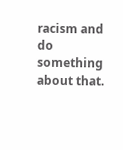racism and do something about that.